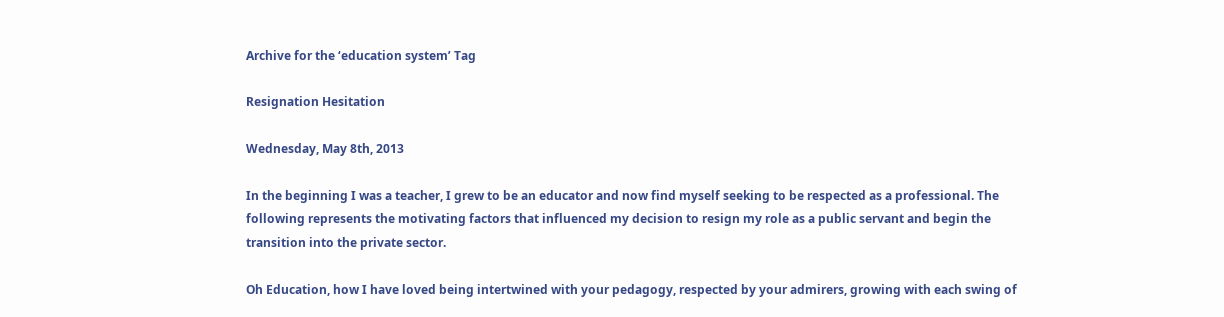Archive for the ‘education system’ Tag

Resignation Hesitation

Wednesday, May 8th, 2013

In the beginning I was a teacher, I grew to be an educator and now find myself seeking to be respected as a professional. The following represents the motivating factors that influenced my decision to resign my role as a public servant and begin the transition into the private sector.

Oh Education, how I have loved being intertwined with your pedagogy, respected by your admirers, growing with each swing of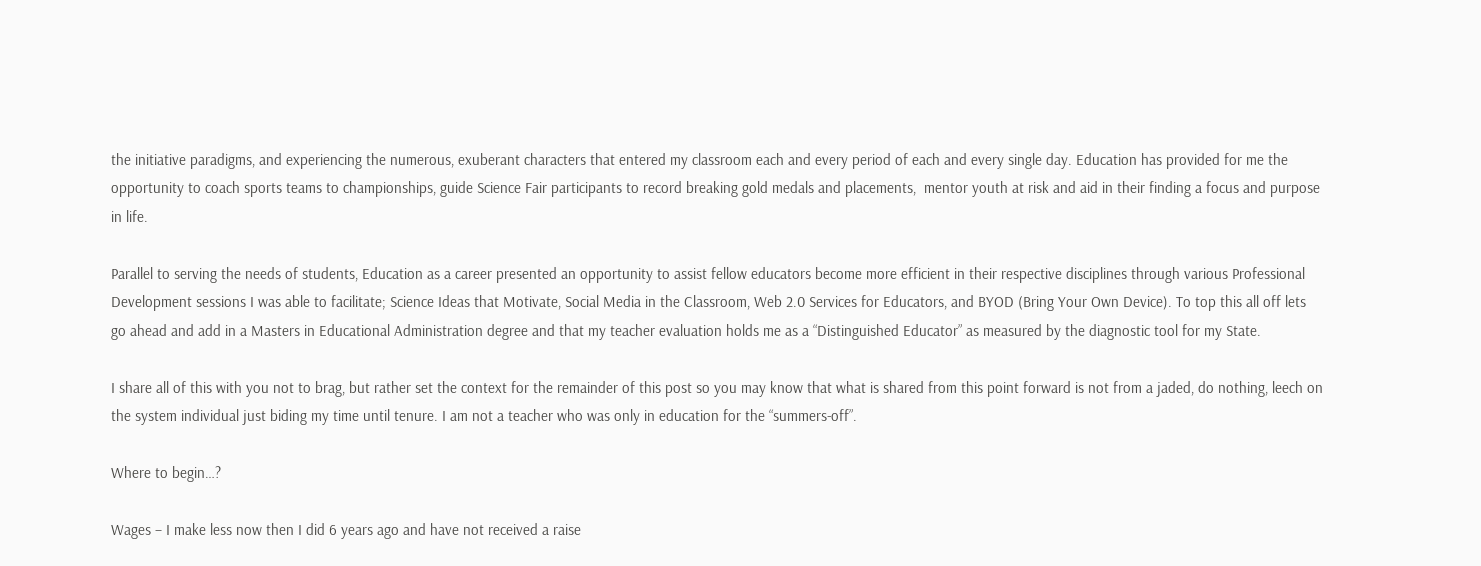the initiative paradigms, and experiencing the numerous, exuberant characters that entered my classroom each and every period of each and every single day. Education has provided for me the opportunity to coach sports teams to championships, guide Science Fair participants to record breaking gold medals and placements,  mentor youth at risk and aid in their finding a focus and purpose in life.

Parallel to serving the needs of students, Education as a career presented an opportunity to assist fellow educators become more efficient in their respective disciplines through various Professional Development sessions I was able to facilitate; Science Ideas that Motivate, Social Media in the Classroom, Web 2.0 Services for Educators, and BYOD (Bring Your Own Device). To top this all off lets go ahead and add in a Masters in Educational Administration degree and that my teacher evaluation holds me as a “Distinguished Educator” as measured by the diagnostic tool for my State.

I share all of this with you not to brag, but rather set the context for the remainder of this post so you may know that what is shared from this point forward is not from a jaded, do nothing, leech on the system individual just biding my time until tenure. I am not a teacher who was only in education for the “summers-off”.

Where to begin…?

Wages – I make less now then I did 6 years ago and have not received a raise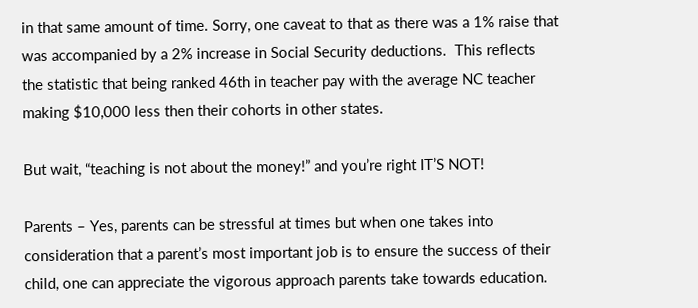in that same amount of time. Sorry, one caveat to that as there was a 1% raise that was accompanied by a 2% increase in Social Security deductions.  This reflects the statistic that being ranked 46th in teacher pay with the average NC teacher making $10,000 less then their cohorts in other states.

But wait, “teaching is not about the money!” and you’re right IT’S NOT!

Parents – Yes, parents can be stressful at times but when one takes into consideration that a parent’s most important job is to ensure the success of their child, one can appreciate the vigorous approach parents take towards education.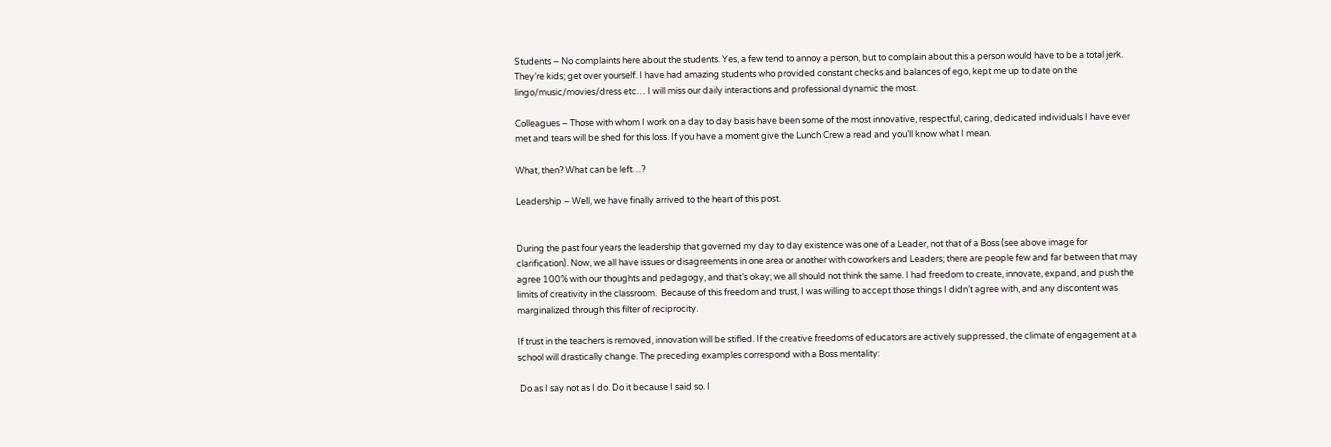Students – No complaints here about the students. Yes, a few tend to annoy a person, but to complain about this a person would have to be a total jerk. They’re kids; get over yourself. I have had amazing students who provided constant checks and balances of ego, kept me up to date on the lingo/music/movies/dress etc… I will miss our daily interactions and professional dynamic the most.

Colleagues – Those with whom I work on a day to day basis have been some of the most innovative, respectful, caring, dedicated individuals I have ever met and tears will be shed for this loss. If you have a moment give the Lunch Crew a read and you’ll know what I mean.

What, then? What can be left…?

Leadership – Well, we have finally arrived to the heart of this post.


During the past four years the leadership that governed my day to day existence was one of a Leader, not that of a Boss (see above image for clarification). Now, we all have issues or disagreements in one area or another with coworkers and Leaders; there are people few and far between that may agree 100% with our thoughts and pedagogy, and that’s okay; we all should not think the same. I had freedom to create, innovate, expand, and push the limits of creativity in the classroom.  Because of this freedom and trust, I was willing to accept those things I didn’t agree with, and any discontent was marginalized through this filter of reciprocity.

If trust in the teachers is removed, innovation will be stifled. If the creative freedoms of educators are actively suppressed, the climate of engagement at a school will drastically change. The preceding examples correspond with a Boss mentality:

 Do as I say not as I do. Do it because I said so. I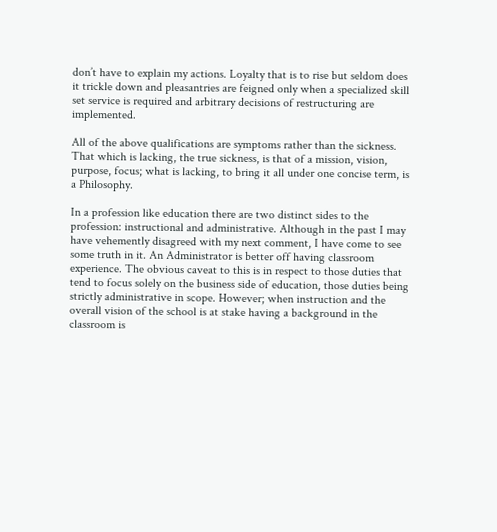don’t have to explain my actions. Loyalty that is to rise but seldom does it trickle down and pleasantries are feigned only when a specialized skill set service is required and arbitrary decisions of restructuring are implemented.

All of the above qualifications are symptoms rather than the sickness. That which is lacking, the true sickness, is that of a mission, vision, purpose, focus; what is lacking, to bring it all under one concise term, is a Philosophy.

In a profession like education there are two distinct sides to the profession: instructional and administrative. Although in the past I may have vehemently disagreed with my next comment, I have come to see some truth in it. An Administrator is better off having classroom experience. The obvious caveat to this is in respect to those duties that tend to focus solely on the business side of education, those duties being strictly administrative in scope. However; when instruction and the overall vision of the school is at stake having a background in the classroom is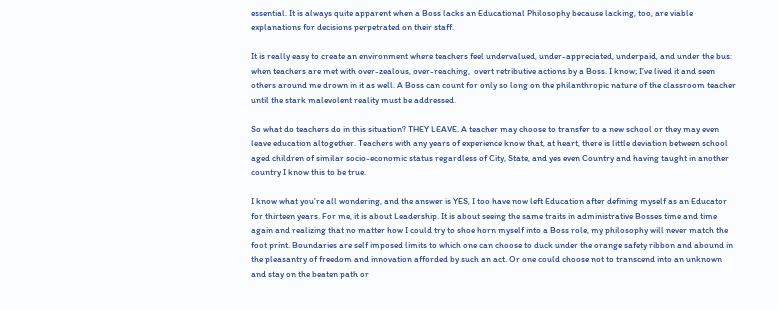essential. It is always quite apparent when a Boss lacks an Educational Philosophy because lacking, too, are viable explanations for decisions perpetrated on their staff.

It is really easy to create an environment where teachers feel undervalued, under-appreciated, underpaid, and under the bus: when teachers are met with over-zealous, over-reaching,  overt retributive actions by a Boss. I know; I’ve lived it and seen others around me drown in it as well. A Boss can count for only so long on the philanthropic nature of the classroom teacher until the stark malevolent reality must be addressed.

So what do teachers do in this situation? THEY LEAVE. A teacher may choose to transfer to a new school or they may even leave education altogether. Teachers with any years of experience know that, at heart, there is little deviation between school aged children of similar socio-economic status regardless of City, State, and yes even Country and having taught in another country I know this to be true.

I know what you’re all wondering, and the answer is YES, I too have now left Education after defining myself as an Educator for thirteen years. For me, it is about Leadership. It is about seeing the same traits in administrative Bosses time and time again and realizing that no matter how I could try to shoe horn myself into a Boss role, my philosophy will never match the foot print. Boundaries are self imposed limits to which one can choose to duck under the orange safety ribbon and abound in the pleasantry of freedom and innovation afforded by such an act. Or one could choose not to transcend into an unknown and stay on the beaten path or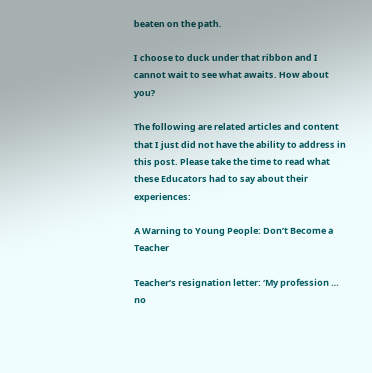beaten on the path.

I choose to duck under that ribbon and I cannot wait to see what awaits. How about you?

The following are related articles and content that I just did not have the ability to address in this post. Please take the time to read what these Educators had to say about their experiences:

A Warning to Young People: Don’t Become a Teacher

Teacher’s resignation letter: ‘My profession … no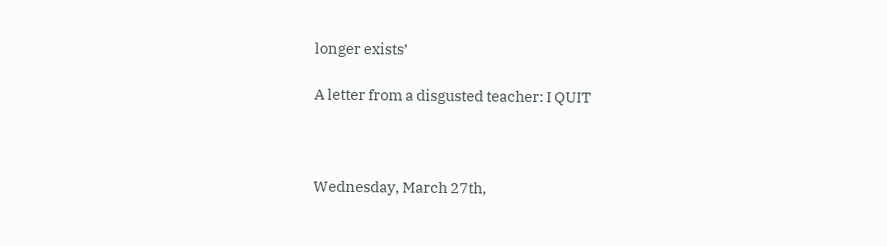longer exists’

A letter from a disgusted teacher: I QUIT



Wednesday, March 27th,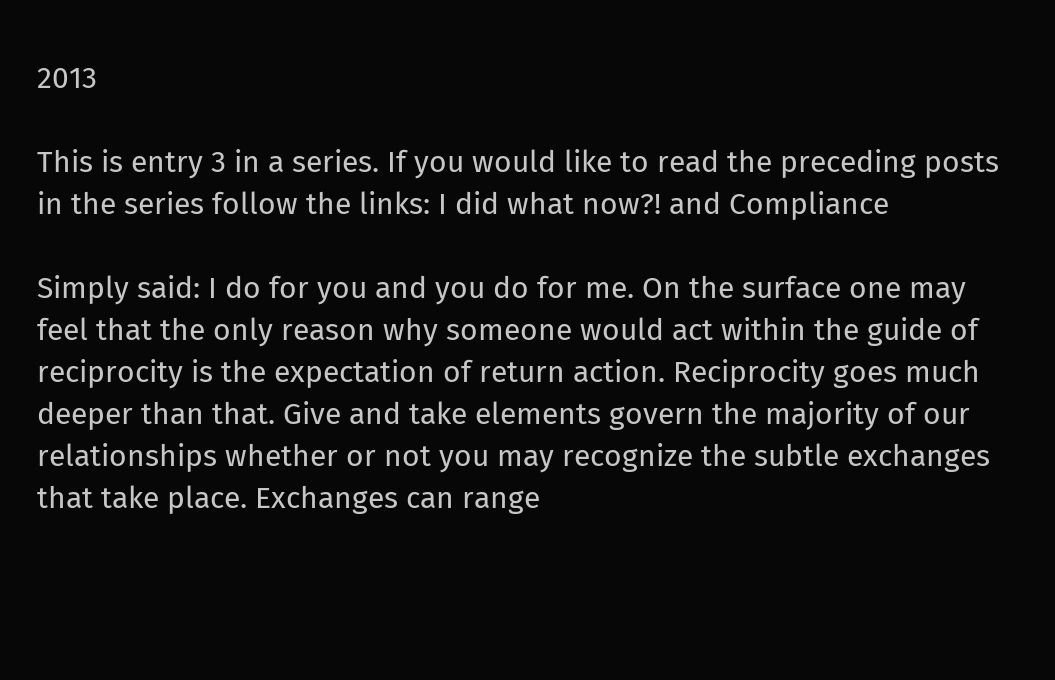2013

This is entry 3 in a series. If you would like to read the preceding posts in the series follow the links: I did what now?! and Compliance

Simply said: I do for you and you do for me. On the surface one may feel that the only reason why someone would act within the guide of reciprocity is the expectation of return action. Reciprocity goes much deeper than that. Give and take elements govern the majority of our relationships whether or not you may recognize the subtle exchanges that take place. Exchanges can range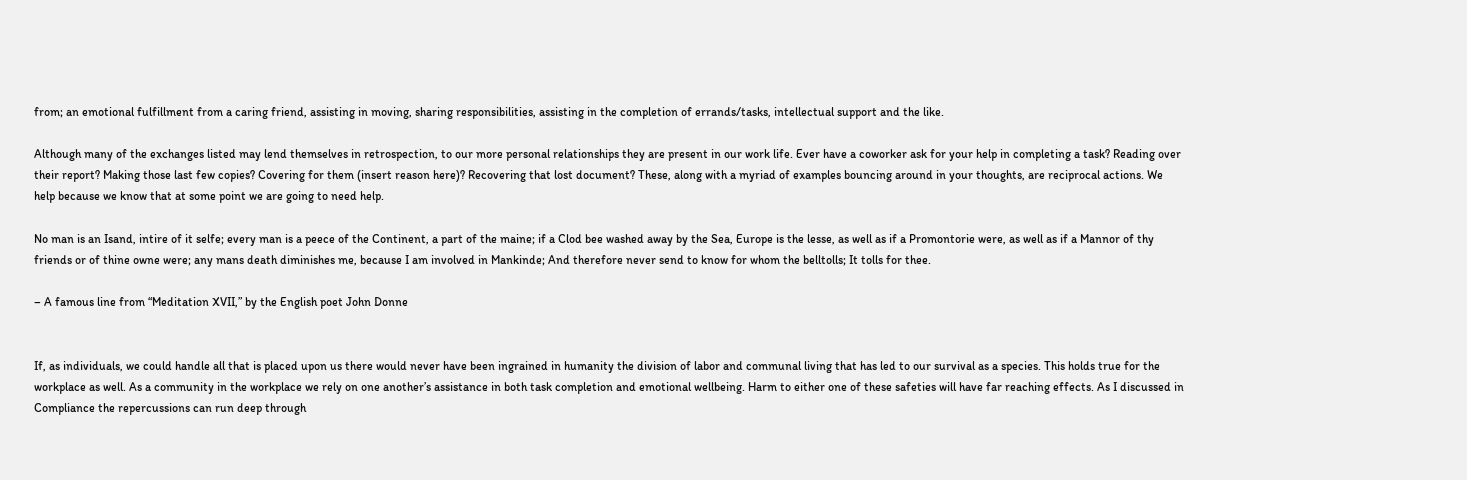from; an emotional fulfillment from a caring friend, assisting in moving, sharing responsibilities, assisting in the completion of errands/tasks, intellectual support and the like.

Although many of the exchanges listed may lend themselves in retrospection, to our more personal relationships they are present in our work life. Ever have a coworker ask for your help in completing a task? Reading over their report? Making those last few copies? Covering for them (insert reason here)? Recovering that lost document? These, along with a myriad of examples bouncing around in your thoughts, are reciprocal actions. We help because we know that at some point we are going to need help.

No man is an Isand, intire of it selfe; every man is a peece of the Continent, a part of the maine; if a Clod bee washed away by the Sea, Europe is the lesse, as well as if a Promontorie were, as well as if a Mannor of thy friends or of thine owne were; any mans death diminishes me, because I am involved in Mankinde; And therefore never send to know for whom the belltolls; It tolls for thee.

– A famous line from “Meditation XVII,” by the English poet John Donne


If, as individuals, we could handle all that is placed upon us there would never have been ingrained in humanity the division of labor and communal living that has led to our survival as a species. This holds true for the workplace as well. As a community in the workplace we rely on one another’s assistance in both task completion and emotional wellbeing. Harm to either one of these safeties will have far reaching effects. As I discussed in Compliance the repercussions can run deep through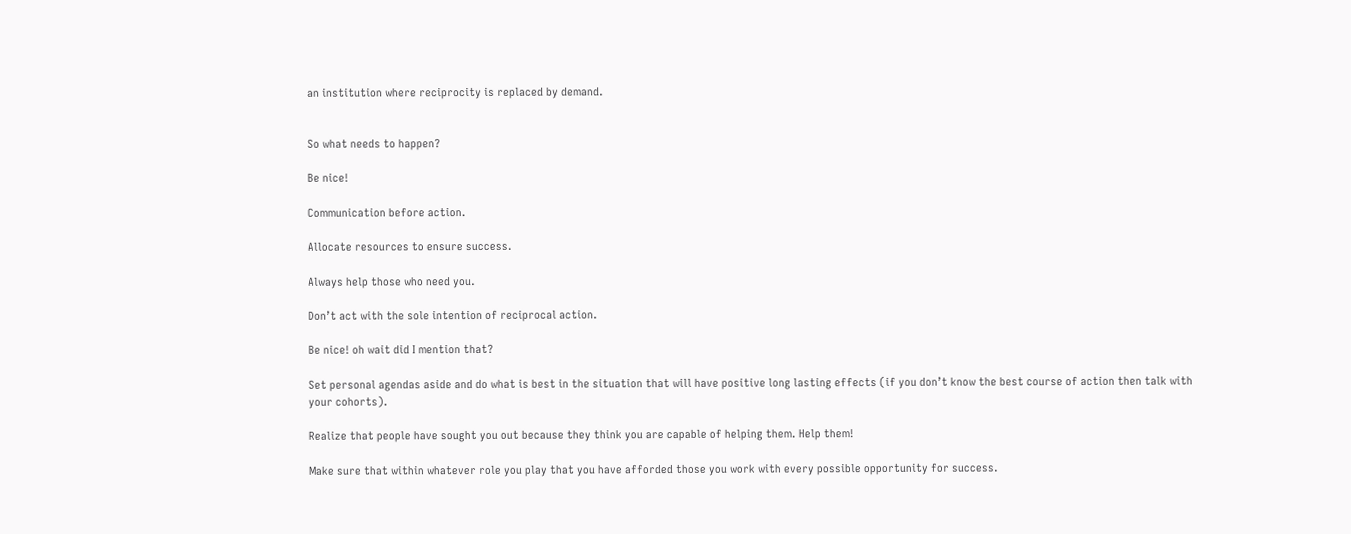an institution where reciprocity is replaced by demand.


So what needs to happen?

Be nice!

Communication before action.

Allocate resources to ensure success.

Always help those who need you.

Don’t act with the sole intention of reciprocal action.

Be nice! oh wait did I mention that?

Set personal agendas aside and do what is best in the situation that will have positive long lasting effects (if you don’t know the best course of action then talk with your cohorts).

Realize that people have sought you out because they think you are capable of helping them. Help them!

Make sure that within whatever role you play that you have afforded those you work with every possible opportunity for success.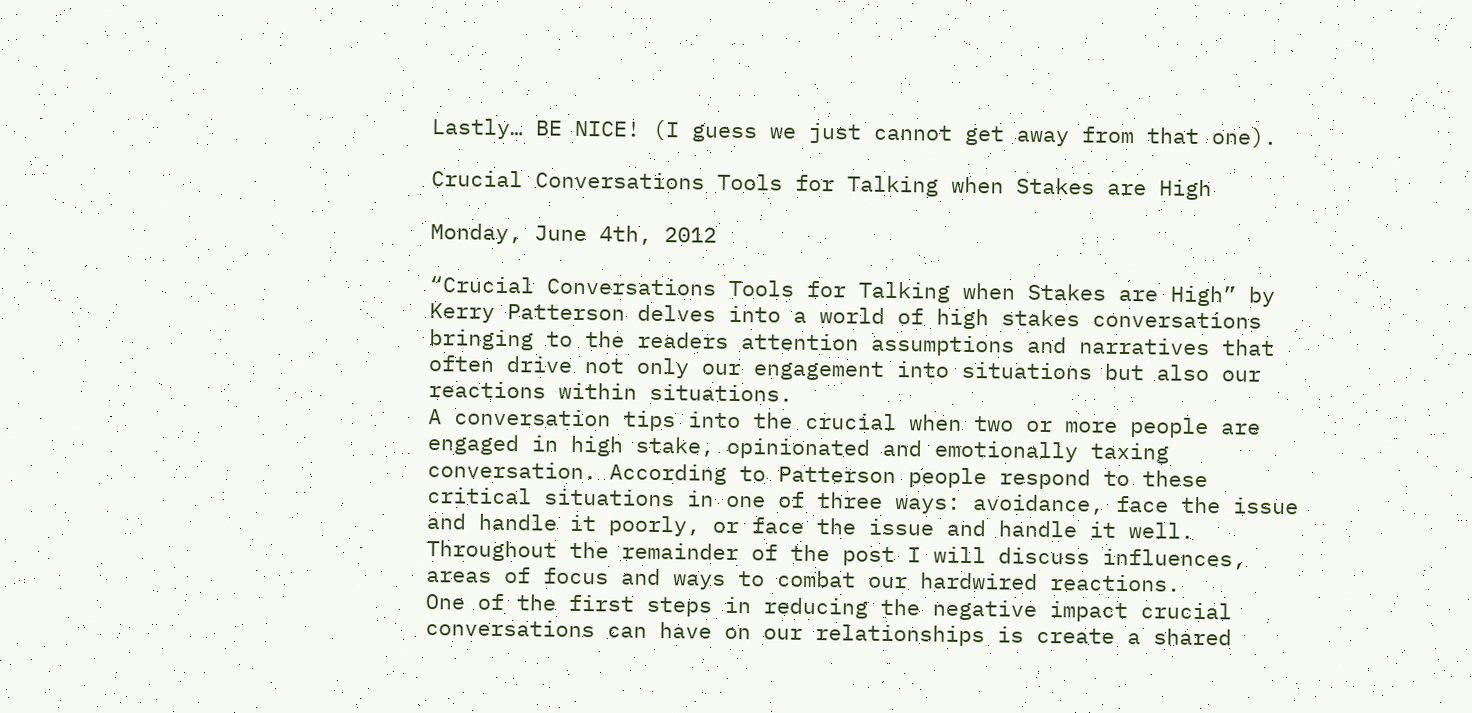Lastly… BE NICE! (I guess we just cannot get away from that one).

Crucial Conversations Tools for Talking when Stakes are High

Monday, June 4th, 2012

“Crucial Conversations Tools for Talking when Stakes are High” by Kerry Patterson delves into a world of high stakes conversations bringing to the readers attention assumptions and narratives that often drive not only our engagement into situations but also our reactions within situations.
A conversation tips into the crucial when two or more people are engaged in high stake, opinionated and emotionally taxing conversation. According to Patterson people respond to these critical situations in one of three ways: avoidance, face the issue and handle it poorly, or face the issue and handle it well. Throughout the remainder of the post I will discuss influences, areas of focus and ways to combat our hardwired reactions.
One of the first steps in reducing the negative impact crucial conversations can have on our relationships is create a shared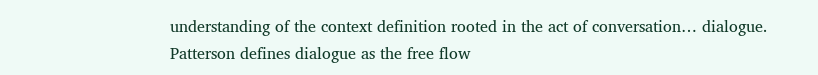understanding of the context definition rooted in the act of conversation… dialogue. Patterson defines dialogue as the free flow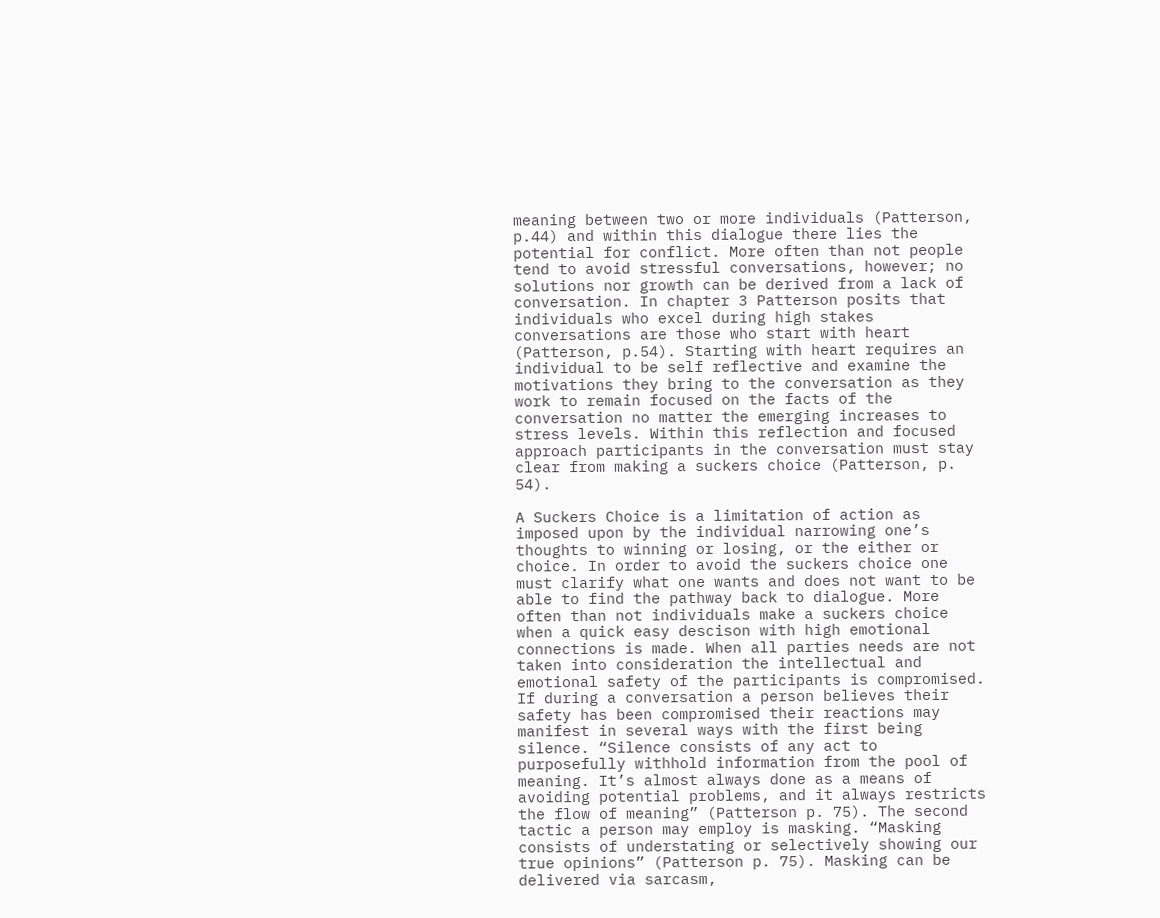meaning between two or more individuals (Patterson, p.44) and within this dialogue there lies the potential for conflict. More often than not people tend to avoid stressful conversations, however; no solutions nor growth can be derived from a lack of conversation. In chapter 3 Patterson posits that individuals who excel during high stakes conversations are those who start with heart (Patterson, p.54). Starting with heart requires an individual to be self reflective and examine the motivations they bring to the conversation as they work to remain focused on the facts of the conversation no matter the emerging increases to stress levels. Within this reflection and focused approach participants in the conversation must stay clear from making a suckers choice (Patterson, p. 54).

A Suckers Choice is a limitation of action as imposed upon by the individual narrowing one’s thoughts to winning or losing, or the either or choice. In order to avoid the suckers choice one must clarify what one wants and does not want to be able to find the pathway back to dialogue. More often than not individuals make a suckers choice when a quick easy descison with high emotional connections is made. When all parties needs are not taken into consideration the intellectual and emotional safety of the participants is compromised. If during a conversation a person believes their safety has been compromised their reactions may manifest in several ways with the first being silence. “Silence consists of any act to purposefully withhold information from the pool of meaning. It’s almost always done as a means of avoiding potential problems, and it always restricts the flow of meaning” (Patterson p. 75). The second tactic a person may employ is masking. “Masking consists of understating or selectively showing our true opinions” (Patterson p. 75). Masking can be delivered via sarcasm,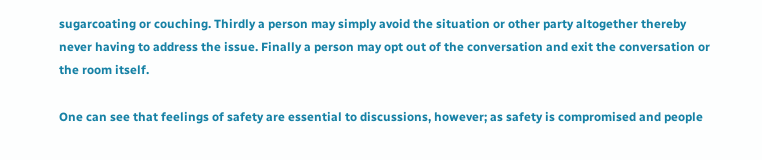sugarcoating or couching. Thirdly a person may simply avoid the situation or other party altogether thereby never having to address the issue. Finally a person may opt out of the conversation and exit the conversation or the room itself.

One can see that feelings of safety are essential to discussions, however; as safety is compromised and people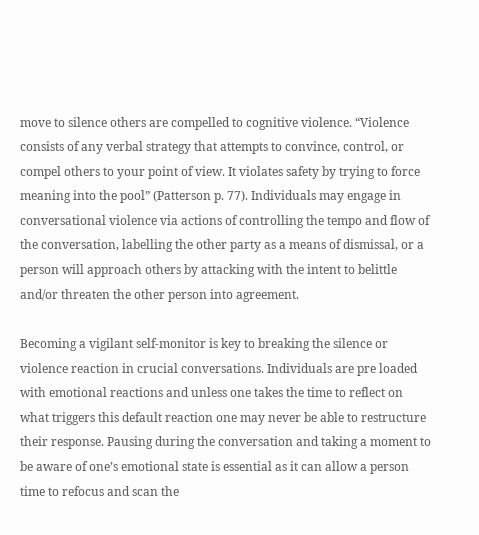move to silence others are compelled to cognitive violence. “Violence consists of any verbal strategy that attempts to convince, control, or compel others to your point of view. It violates safety by trying to force meaning into the pool” (Patterson p. 77). Individuals may engage in conversational violence via actions of controlling the tempo and flow of the conversation, labelling the other party as a means of dismissal, or a person will approach others by attacking with the intent to belittle and/or threaten the other person into agreement.

Becoming a vigilant self-monitor is key to breaking the silence or violence reaction in crucial conversations. Individuals are pre loaded with emotional reactions and unless one takes the time to reflect on what triggers this default reaction one may never be able to restructure their response. Pausing during the conversation and taking a moment to be aware of one’s emotional state is essential as it can allow a person time to refocus and scan the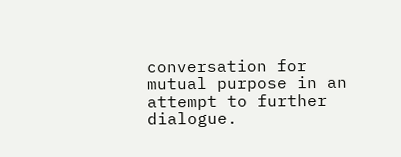conversation for mutual purpose in an attempt to further dialogue.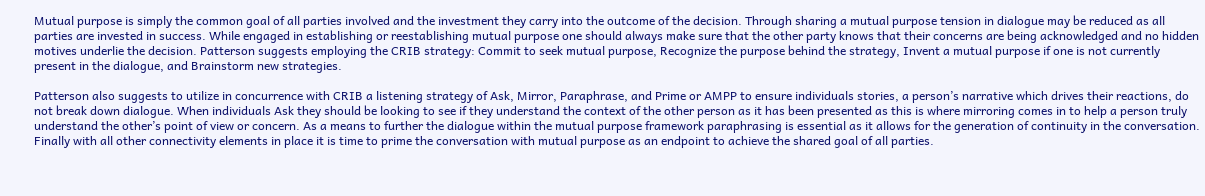Mutual purpose is simply the common goal of all parties involved and the investment they carry into the outcome of the decision. Through sharing a mutual purpose tension in dialogue may be reduced as all parties are invested in success. While engaged in establishing or reestablishing mutual purpose one should always make sure that the other party knows that their concerns are being acknowledged and no hidden motives underlie the decision. Patterson suggests employing the CRIB strategy: Commit to seek mutual purpose, Recognize the purpose behind the strategy, Invent a mutual purpose if one is not currently present in the dialogue, and Brainstorm new strategies.

Patterson also suggests to utilize in concurrence with CRIB a listening strategy of Ask, Mirror, Paraphrase, and Prime or AMPP to ensure individuals stories, a person’s narrative which drives their reactions, do not break down dialogue. When individuals Ask they should be looking to see if they understand the context of the other person as it has been presented as this is where mirroring comes in to help a person truly understand the other’s point of view or concern. As a means to further the dialogue within the mutual purpose framework paraphrasing is essential as it allows for the generation of continuity in the conversation. Finally with all other connectivity elements in place it is time to prime the conversation with mutual purpose as an endpoint to achieve the shared goal of all parties.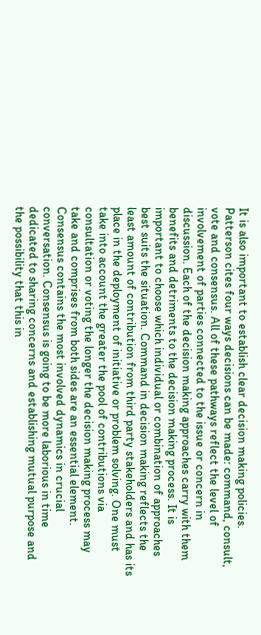It is also important to establish clear decision making policies. Patterson cites four ways decisions can be made: command, consult, vote and consensus. All of these pathways reflect the level of involvement of parties connected to the issue or concern in discussion. Each of the decision making approaches carry with them benefits and detriments to the decision making process. It is important to choose which individual or combination of approaches best suits the situation. Command in decision making reflects the least amount of contribution from third party stakeholders and has its place in the deployment of initiative or problem solving. One must take into account the greater the pool of contributions via consultation or voting the longer the decision making process may take and comprises from both sides are an essential element. Consensus contains the most involved dynamics in crucial conversation. Consensus is going to be more laborious in time dedicated to sharing concerns and establishing mutual purpose and the possibility that this in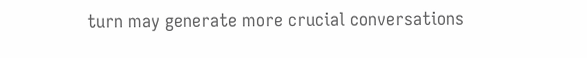turn may generate more crucial conversations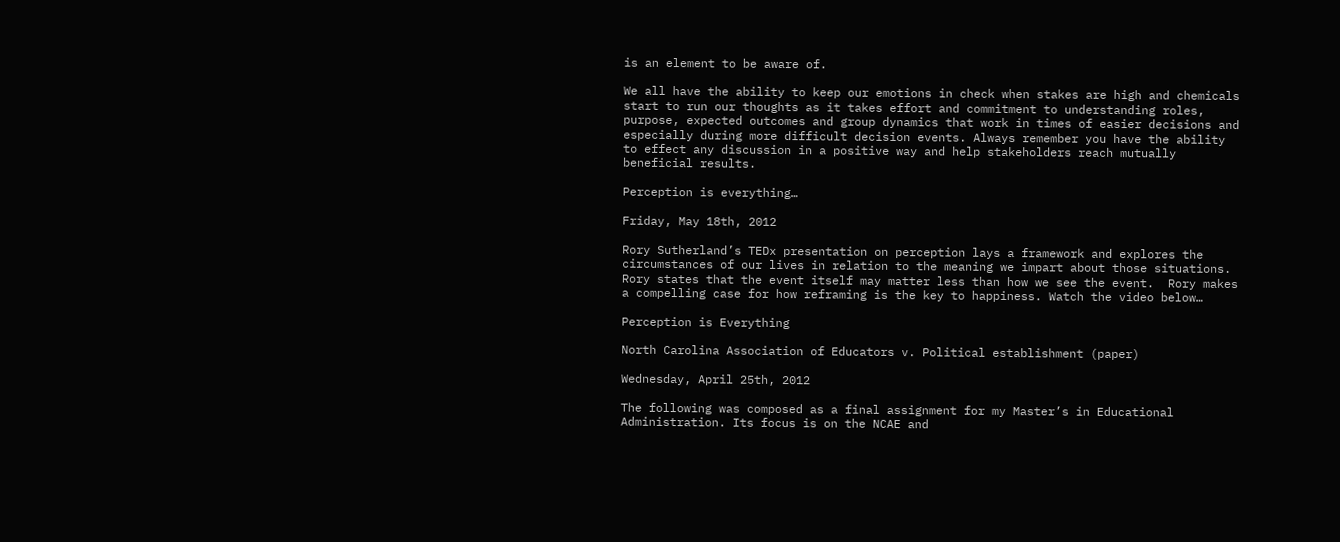is an element to be aware of.

We all have the ability to keep our emotions in check when stakes are high and chemicals start to run our thoughts as it takes effort and commitment to understanding roles, purpose, expected outcomes and group dynamics that work in times of easier decisions and especially during more difficult decision events. Always remember you have the ability to effect any discussion in a positive way and help stakeholders reach mutually beneficial results.

Perception is everything…

Friday, May 18th, 2012

Rory Sutherland’s TEDx presentation on perception lays a framework and explores the circumstances of our lives in relation to the meaning we impart about those situations. Rory states that the event itself may matter less than how we see the event.  Rory makes a compelling case for how reframing is the key to happiness. Watch the video below…

Perception is Everything

North Carolina Association of Educators v. Political establishment (paper)

Wednesday, April 25th, 2012

The following was composed as a final assignment for my Master’s in Educational Administration. Its focus is on the NCAE and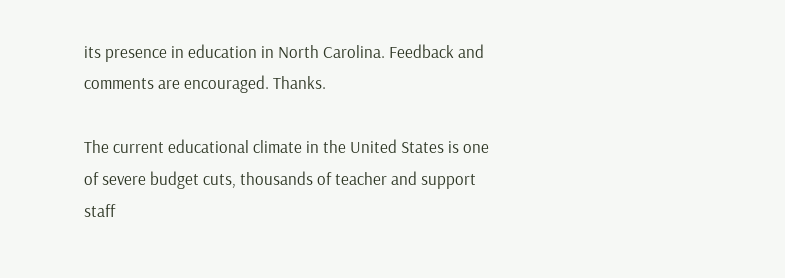its presence in education in North Carolina. Feedback and comments are encouraged. Thanks.

The current educational climate in the United States is one of severe budget cuts, thousands of teacher and support staff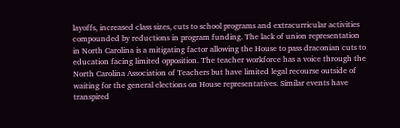layoffs, increased class sizes, cuts to school programs and extracurricular activities compounded by reductions in program funding. The lack of union representation in North Carolina is a mitigating factor allowing the House to pass draconian cuts to education facing limited opposition. The teacher workforce has a voice through the North Carolina Association of Teachers but have limited legal recourse outside of waiting for the general elections on House representatives. Similar events have transpired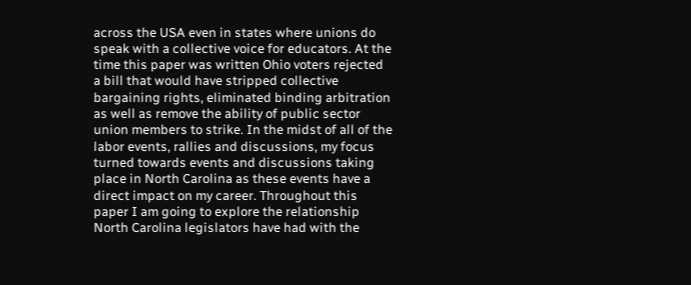across the USA even in states where unions do speak with a collective voice for educators. At the time this paper was written Ohio voters rejected a bill that would have stripped collective bargaining rights, eliminated binding arbitration as well as remove the ability of public sector union members to strike. In the midst of all of the labor events, rallies and discussions, my focus turned towards events and discussions taking place in North Carolina as these events have a direct impact on my career. Throughout this paper I am going to explore the relationship North Carolina legislators have had with the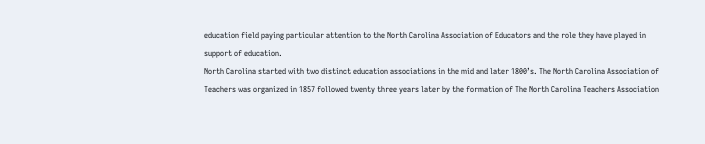education field paying particular attention to the North Carolina Association of Educators and the role they have played in support of education.
North Carolina started with two distinct education associations in the mid and later 1800’s. The North Carolina Association of Teachers was organized in 1857 followed twenty three years later by the formation of The North Carolina Teachers Association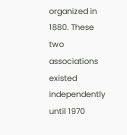organized in 1880. These two associations existed independently until 1970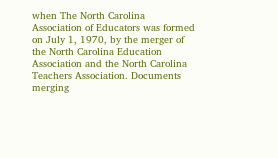when The North Carolina Association of Educators was formed on July 1, 1970, by the merger of the North Carolina Education Association and the North Carolina Teachers Association. Documents merging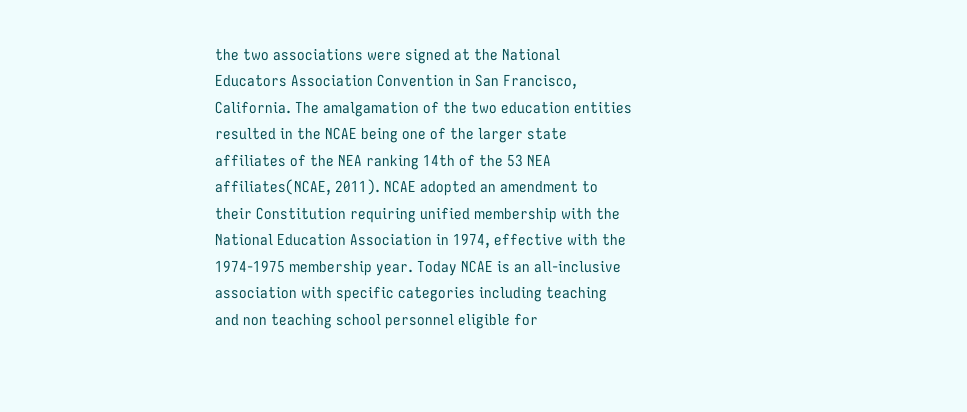the two associations were signed at the National Educators Association Convention in San Francisco, California. The amalgamation of the two education entities resulted in the NCAE being one of the larger state affiliates of the NEA ranking 14th of the 53 NEA affiliates(NCAE, 2011). NCAE adopted an amendment to their Constitution requiring unified membership with the National Education Association in 1974, effective with the 1974-1975 membership year. Today NCAE is an all-inclusive association with specific categories including teaching and non teaching school personnel eligible for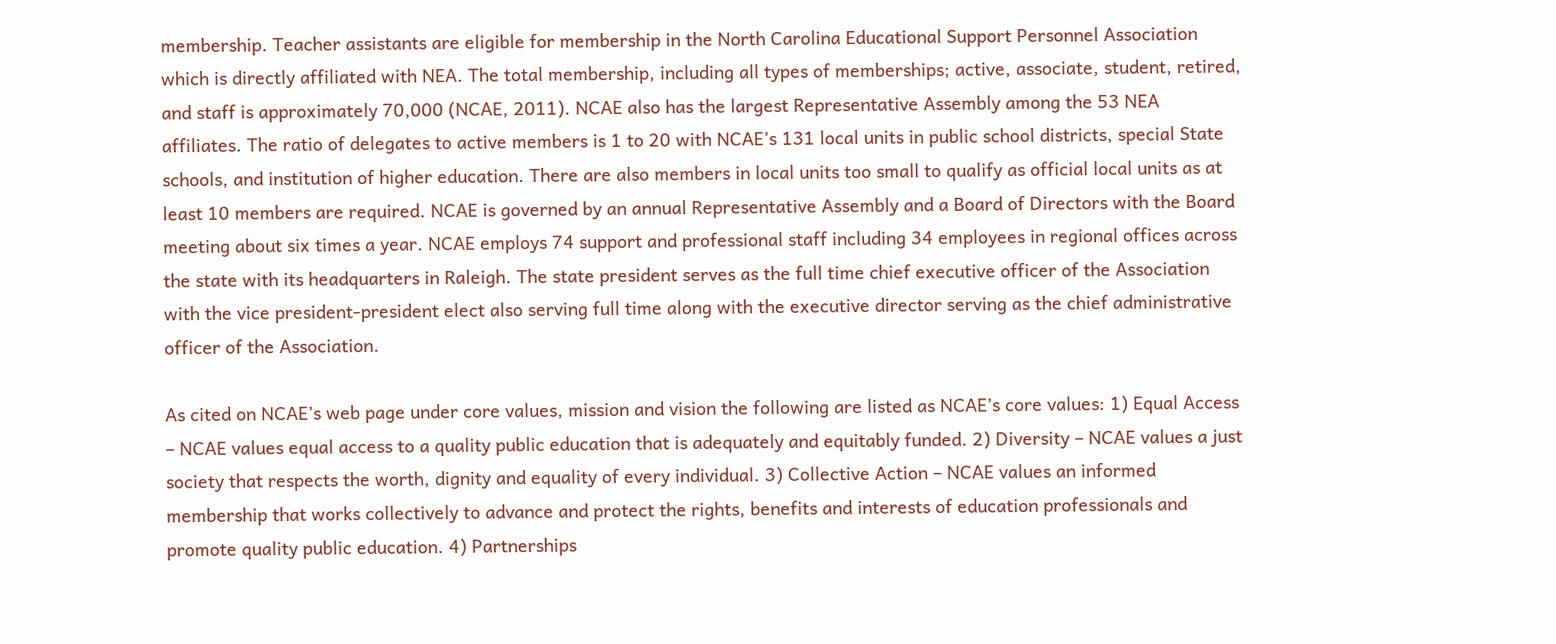membership. Teacher assistants are eligible for membership in the North Carolina Educational Support Personnel Association which is directly affiliated with NEA. The total membership, including all types of memberships; active, associate, student, retired, and staff is approximately 70,000 (NCAE, 2011). NCAE also has the largest Representative Assembly among the 53 NEA affiliates. The ratio of delegates to active members is 1 to 20 with NCAE’s 131 local units in public school districts, special State schools, and institution of higher education. There are also members in local units too small to qualify as official local units as at least 10 members are required. NCAE is governed by an annual Representative Assembly and a Board of Directors with the Board meeting about six times a year. NCAE employs 74 support and professional staff including 34 employees in regional offices across the state with its headquarters in Raleigh. The state president serves as the full time chief executive officer of the Association with the vice president-president elect also serving full time along with the executive director serving as the chief administrative officer of the Association.

As cited on NCAE’s web page under core values, mission and vision the following are listed as NCAE’s core values: 1) Equal Access – NCAE values equal access to a quality public education that is adequately and equitably funded. 2) Diversity – NCAE values a just society that respects the worth, dignity and equality of every individual. 3) Collective Action – NCAE values an informed membership that works collectively to advance and protect the rights, benefits and interests of education professionals and promote quality public education. 4) Partnerships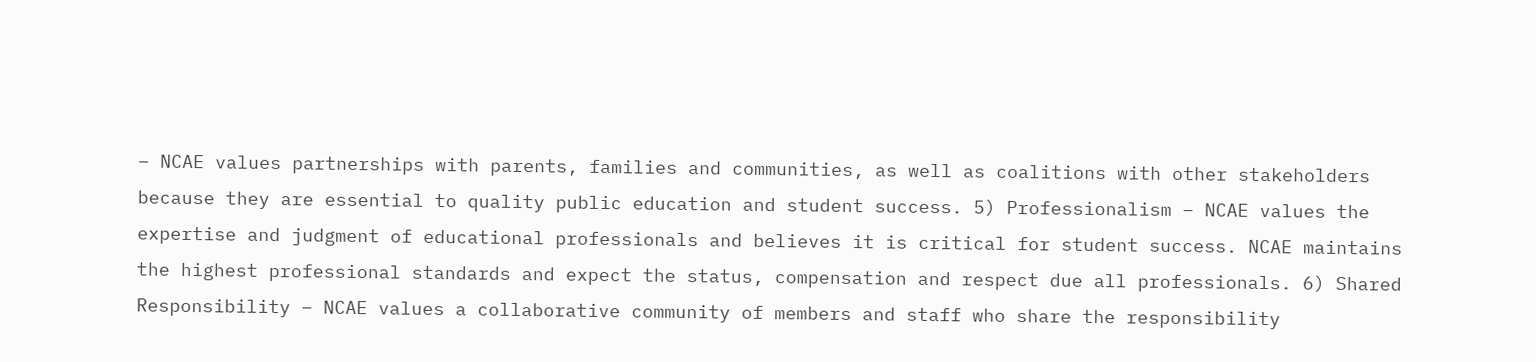– NCAE values partnerships with parents, families and communities, as well as coalitions with other stakeholders because they are essential to quality public education and student success. 5) Professionalism – NCAE values the expertise and judgment of educational professionals and believes it is critical for student success. NCAE maintains the highest professional standards and expect the status, compensation and respect due all professionals. 6) Shared Responsibility – NCAE values a collaborative community of members and staff who share the responsibility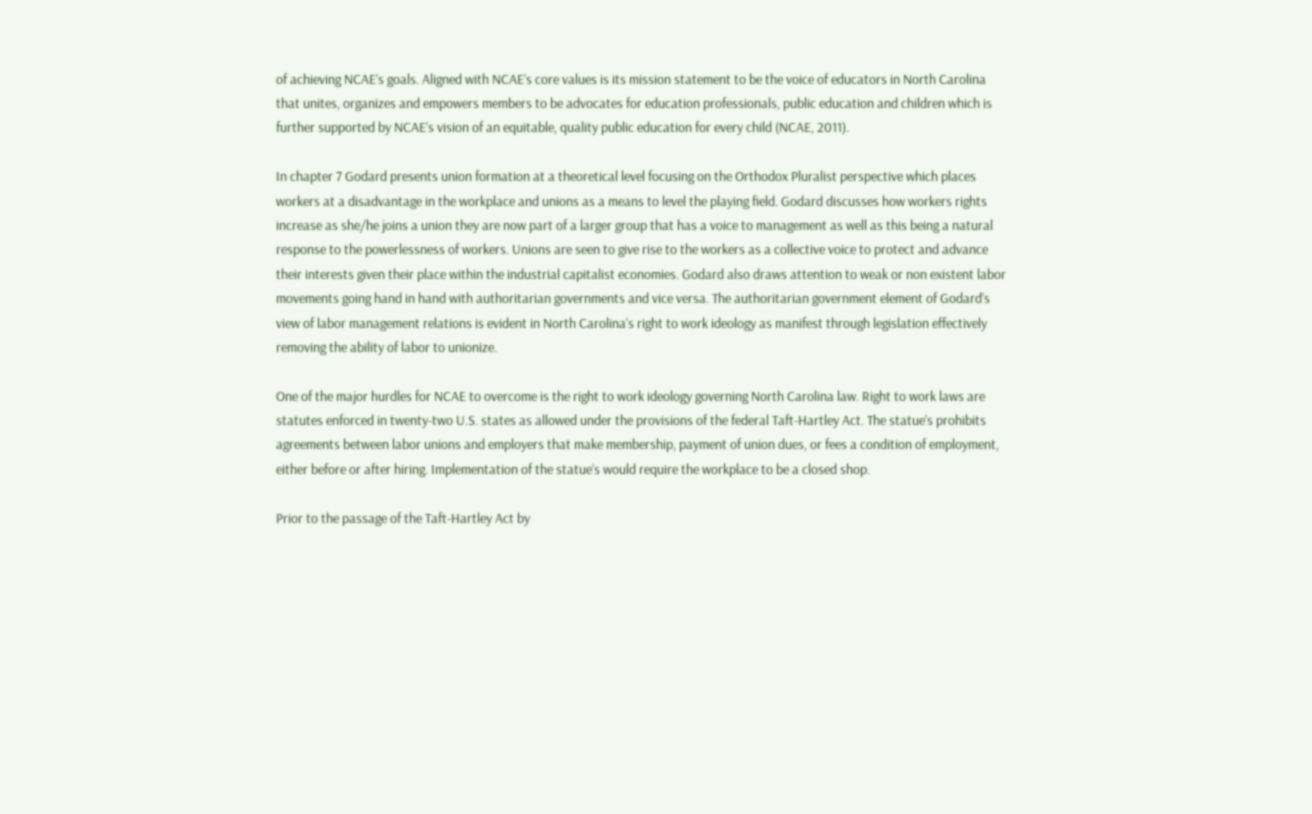of achieving NCAE’s goals. Aligned with NCAE’s core values is its mission statement to be the voice of educators in North Carolina that unites, organizes and empowers members to be advocates for education professionals, public education and children which is further supported by NCAE’s vision of an equitable, quality public education for every child (NCAE, 2011).

In chapter 7 Godard presents union formation at a theoretical level focusing on the Orthodox Pluralist perspective which places workers at a disadvantage in the workplace and unions as a means to level the playing field. Godard discusses how workers rights increase as she/he joins a union they are now part of a larger group that has a voice to management as well as this being a natural response to the powerlessness of workers. Unions are seen to give rise to the workers as a collective voice to protect and advance their interests given their place within the industrial capitalist economies. Godard also draws attention to weak or non existent labor movements going hand in hand with authoritarian governments and vice versa. The authoritarian government element of Godard’s view of labor management relations is evident in North Carolina’s right to work ideology as manifest through legislation effectively removing the ability of labor to unionize.

One of the major hurdles for NCAE to overcome is the right to work ideology governing North Carolina law. Right to work laws are statutes enforced in twenty-two U.S. states as allowed under the provisions of the federal Taft-Hartley Act. The statue’s prohibits agreements between labor unions and employers that make membership, payment of union dues, or fees a condition of employment, either before or after hiring. Implementation of the statue’s would require the workplace to be a closed shop.

Prior to the passage of the Taft-Hartley Act by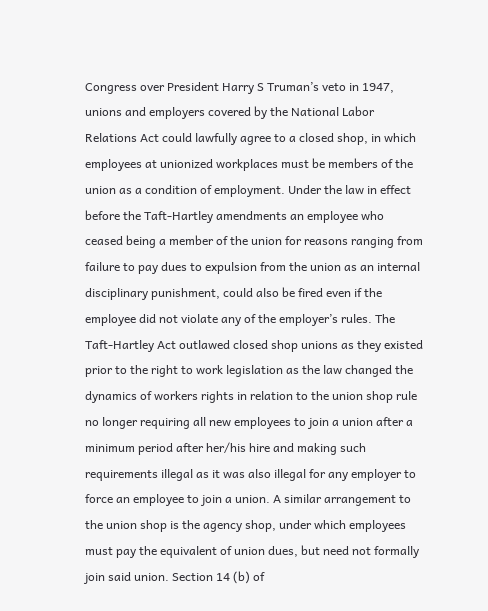Congress over President Harry S Truman’s veto in 1947, unions and employers covered by the National Labor Relations Act could lawfully agree to a closed shop, in which employees at unionized workplaces must be members of the union as a condition of employment. Under the law in effect before the Taft-Hartley amendments an employee who ceased being a member of the union for reasons ranging from failure to pay dues to expulsion from the union as an internal disciplinary punishment, could also be fired even if the employee did not violate any of the employer’s rules. The Taft-Hartley Act outlawed closed shop unions as they existed prior to the right to work legislation as the law changed the dynamics of workers rights in relation to the union shop rule no longer requiring all new employees to join a union after a minimum period after her/his hire and making such requirements illegal as it was also illegal for any employer to force an employee to join a union. A similar arrangement to the union shop is the agency shop, under which employees must pay the equivalent of union dues, but need not formally join said union. Section 14 (b) of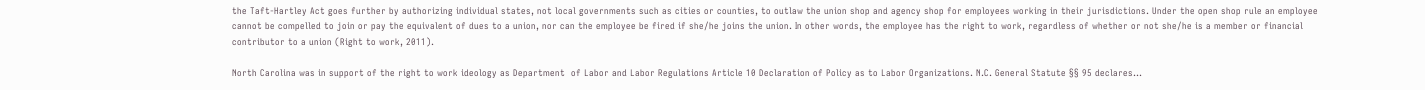the Taft-Hartley Act goes further by authorizing individual states, not local governments such as cities or counties, to outlaw the union shop and agency shop for employees working in their jurisdictions. Under the open shop rule an employee cannot be compelled to join or pay the equivalent of dues to a union, nor can the employee be fired if she/he joins the union. In other words, the employee has the right to work, regardless of whether or not she/he is a member or financial contributor to a union (Right to work, 2011).

North Carolina was in support of the right to work ideology as Department  of Labor and Labor Regulations Article 10 Declaration of Policy as to Labor Organizations. N.C. General Statute §§ 95 declares…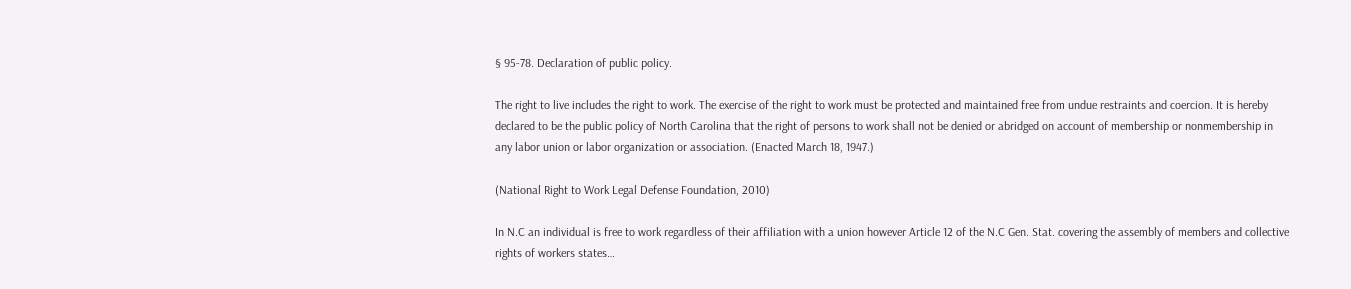§ 95-78. Declaration of public policy.

The right to live includes the right to work. The exercise of the right to work must be protected and maintained free from undue restraints and coercion. It is hereby declared to be the public policy of North Carolina that the right of persons to work shall not be denied or abridged on account of membership or nonmembership in any labor union or labor organization or association. (Enacted March 18, 1947.)

(National Right to Work Legal Defense Foundation, 2010)

In N.C an individual is free to work regardless of their affiliation with a union however Article 12 of the N.C Gen. Stat. covering the assembly of members and collective rights of workers states…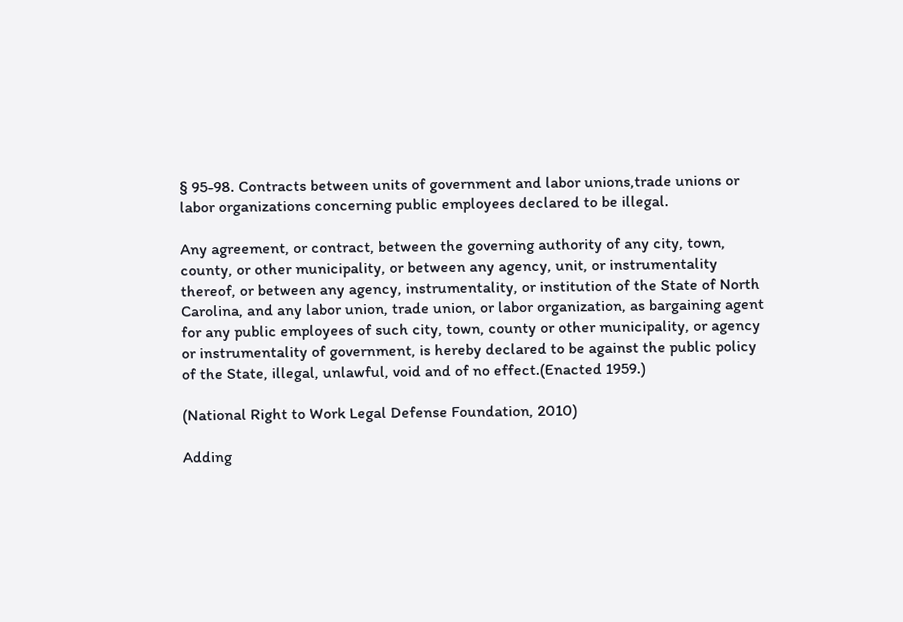§ 95-98. Contracts between units of government and labor unions,trade unions or labor organizations concerning public employees declared to be illegal.

Any agreement, or contract, between the governing authority of any city, town, county, or other municipality, or between any agency, unit, or instrumentality thereof, or between any agency, instrumentality, or institution of the State of North Carolina, and any labor union, trade union, or labor organization, as bargaining agent for any public employees of such city, town, county or other municipality, or agency or instrumentality of government, is hereby declared to be against the public policy of the State, illegal, unlawful, void and of no effect.(Enacted 1959.)

(National Right to Work Legal Defense Foundation, 2010)

Adding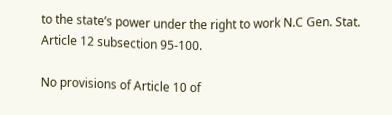to the state’s power under the right to work N.C Gen. Stat. Article 12 subsection 95-100.

No provisions of Article 10 of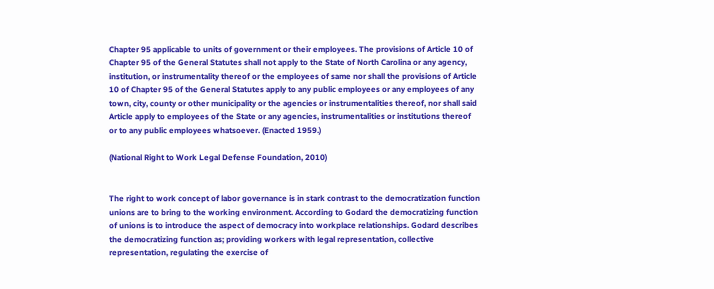Chapter 95 applicable to units of government or their employees. The provisions of Article 10 of Chapter 95 of the General Statutes shall not apply to the State of North Carolina or any agency, institution, or instrumentality thereof or the employees of same nor shall the provisions of Article 10 of Chapter 95 of the General Statutes apply to any public employees or any employees of any town, city, county or other municipality or the agencies or instrumentalities thereof, nor shall said Article apply to employees of the State or any agencies, instrumentalities or institutions thereof or to any public employees whatsoever. (Enacted 1959.)

(National Right to Work Legal Defense Foundation, 2010)


The right to work concept of labor governance is in stark contrast to the democratization function unions are to bring to the working environment. According to Godard the democratizing function of unions is to introduce the aspect of democracy into workplace relationships. Godard describes the democratizing function as; providing workers with legal representation, collective representation, regulating the exercise of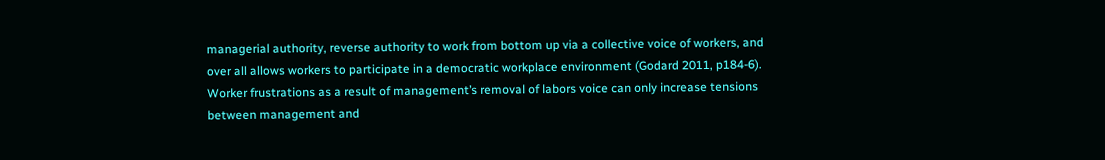managerial authority, reverse authority to work from bottom up via a collective voice of workers, and over all allows workers to participate in a democratic workplace environment (Godard 2011, p184-6). Worker frustrations as a result of management’s removal of labors voice can only increase tensions between management and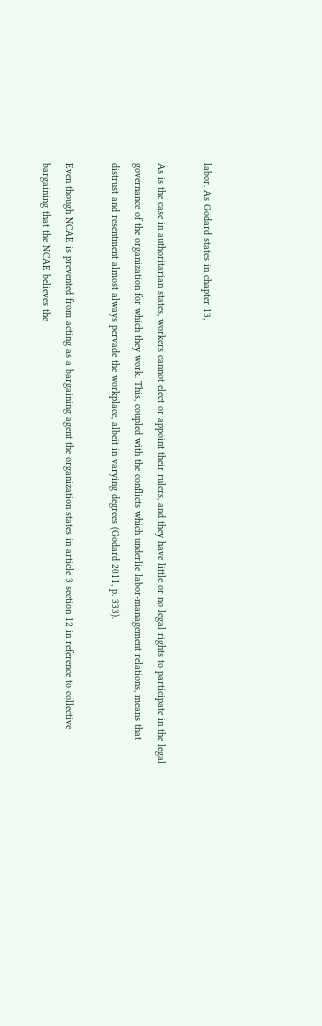labor. As Godard states in chapter 13,

As is the case in authoritarian states, workers cannot elect or appoint their rulers, and they have little or no legal rights to participate in the legal governance of the organization for which they work. This, coupled with the conflicts which underlie labor-management relations, means that distrust and resentment almost always pervade the workplace, albeit in varying degrees (Godard 2011, p. 333).

Even though NCAE is prevented from acting as a bargaining agent the organization states in article 3 section 12 in reference to collective bargaining that the NCAE believes the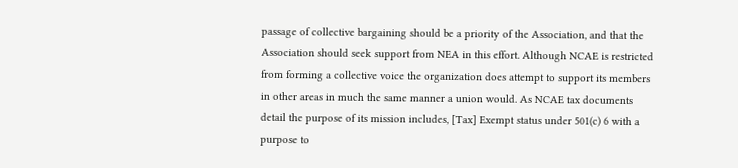passage of collective bargaining should be a priority of the Association, and that the Association should seek support from NEA in this effort. Although NCAE is restricted from forming a collective voice the organization does attempt to support its members in other areas in much the same manner a union would. As NCAE tax documents detail the purpose of its mission includes, [Tax] Exempt status under 501(c) 6 with a purpose to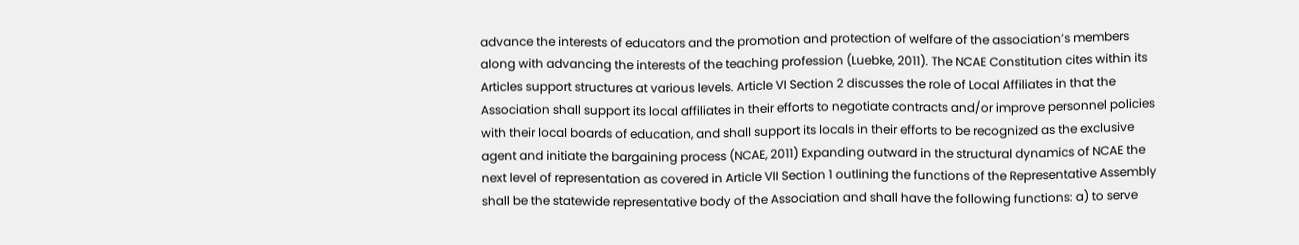advance the interests of educators and the promotion and protection of welfare of the association’s members along with advancing the interests of the teaching profession (Luebke, 2011). The NCAE Constitution cites within its Articles support structures at various levels. Article VI Section 2 discusses the role of Local Affiliates in that the Association shall support its local affiliates in their efforts to negotiate contracts and/or improve personnel policies with their local boards of education, and shall support its locals in their efforts to be recognized as the exclusive agent and initiate the bargaining process (NCAE, 2011) Expanding outward in the structural dynamics of NCAE the next level of representation as covered in Article VII Section 1 outlining the functions of the Representative Assembly shall be the statewide representative body of the Association and shall have the following functions: a) to serve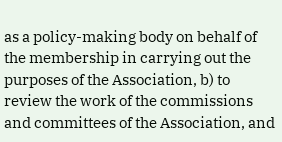as a policy-making body on behalf of the membership in carrying out the purposes of the Association, b) to review the work of the commissions and committees of the Association, and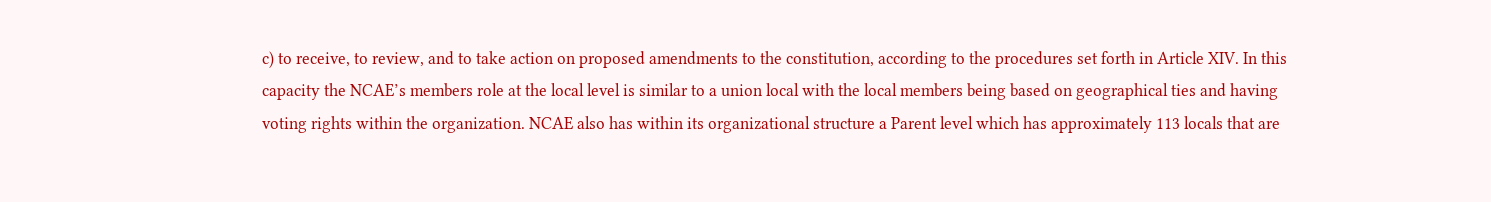c) to receive, to review, and to take action on proposed amendments to the constitution, according to the procedures set forth in Article XIV. In this capacity the NCAE’s members role at the local level is similar to a union local with the local members being based on geographical ties and having voting rights within the organization. NCAE also has within its organizational structure a Parent level which has approximately 113 locals that are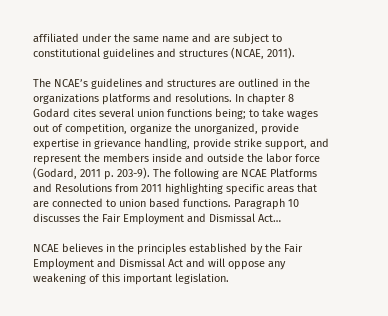affiliated under the same name and are subject to constitutional guidelines and structures (NCAE, 2011).

The NCAE’s guidelines and structures are outlined in the organizations platforms and resolutions. In chapter 8 Godard cites several union functions being; to take wages out of competition, organize the unorganized, provide expertise in grievance handling, provide strike support, and represent the members inside and outside the labor force (Godard, 2011 p. 203-9). The following are NCAE Platforms and Resolutions from 2011 highlighting specific areas that are connected to union based functions. Paragraph 10 discusses the Fair Employment and Dismissal Act…

NCAE believes in the principles established by the Fair Employment and Dismissal Act and will oppose any weakening of this important legislation.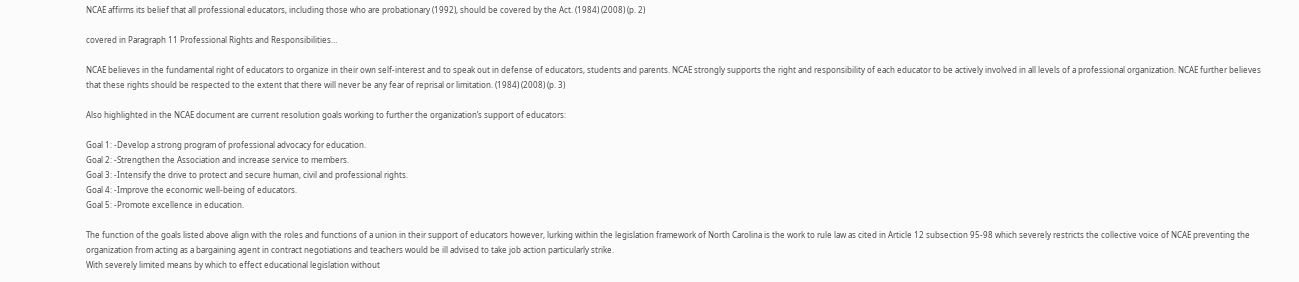NCAE affirms its belief that all professional educators, including those who are probationary (1992), should be covered by the Act. (1984) (2008) (p. 2)

covered in Paragraph 11 Professional Rights and Responsibilities…

NCAE believes in the fundamental right of educators to organize in their own self-interest and to speak out in defense of educators, students and parents. NCAE strongly supports the right and responsibility of each educator to be actively involved in all levels of a professional organization. NCAE further believes that these rights should be respected to the extent that there will never be any fear of reprisal or limitation. (1984) (2008) (p. 3)

Also highlighted in the NCAE document are current resolution goals working to further the organization’s support of educators:

Goal 1: -Develop a strong program of professional advocacy for education.
Goal 2: -Strengthen the Association and increase service to members.
Goal 3: -Intensify the drive to protect and secure human, civil and professional rights.
Goal 4: -Improve the economic well-being of educators.
Goal 5: -Promote excellence in education.

The function of the goals listed above align with the roles and functions of a union in their support of educators however, lurking within the legislation framework of North Carolina is the work to rule law as cited in Article 12 subsection 95-98 which severely restricts the collective voice of NCAE preventing the organization from acting as a bargaining agent in contract negotiations and teachers would be ill advised to take job action particularly strike.
With severely limited means by which to effect educational legislation without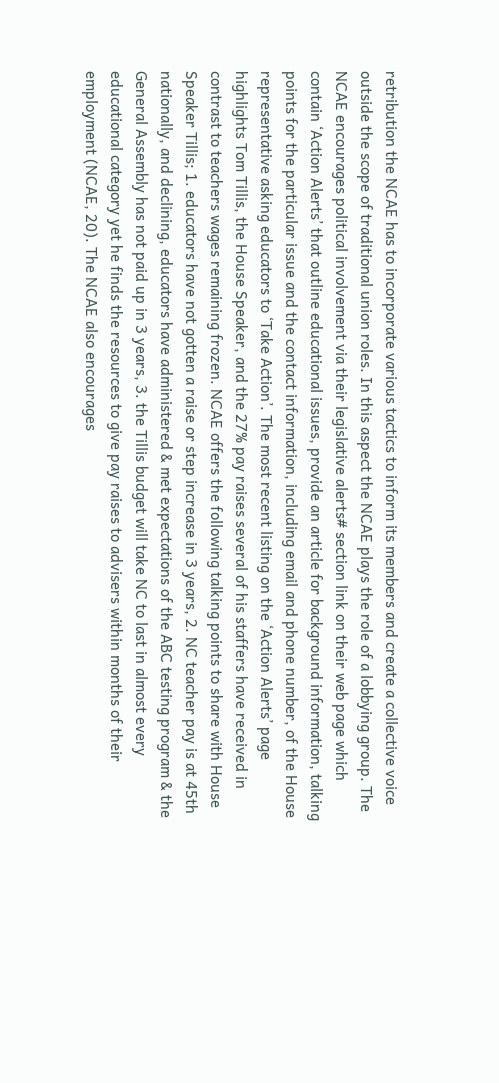retribution the NCAE has to incorporate various tactics to inform its members and create a collective voice outside the scope of traditional union roles. In this aspect the NCAE plays the role of a lobbying group. The NCAE encourages political involvement via their legislative alerts# section link on their web page which contain ‘Action Alerts’ that outline educational issues, provide an article for background information, talking points for the particular issue and the contact information, including email and phone number, of the House representative asking educators to ‘Take Action’. The most recent listing on the ‘Action Alerts’ page highlights Tom Tillis, the House Speaker, and the 27% pay raises several of his staffers have received in contrast to teachers wages remaining frozen. NCAE offers the following talking points to share with House Speaker Tillis; 1. educators have not gotten a raise or step increase in 3 years, 2. NC teacher pay is at 45th nationally, and declining, educators have administered & met expectations of the ABC testing program & the General Assembly has not paid up in 3 years, 3. the Tillis budget will take NC to last in almost every educational category yet he finds the resources to give pay raises to advisers within months of their employment (NCAE, 20). The NCAE also encourages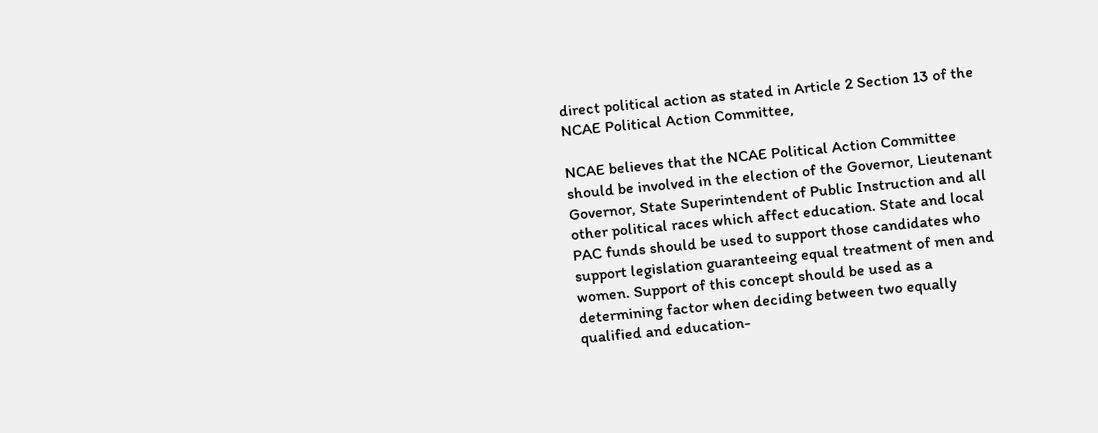direct political action as stated in Article 2 Section 13 of the NCAE Political Action Committee,

NCAE believes that the NCAE Political Action Committee should be involved in the election of the Governor, Lieutenant Governor, State Superintendent of Public Instruction and all other political races which affect education. State and local PAC funds should be used to support those candidates who support legislation guaranteeing equal treatment of men and women. Support of this concept should be used as a determining factor when deciding between two equally qualified and education-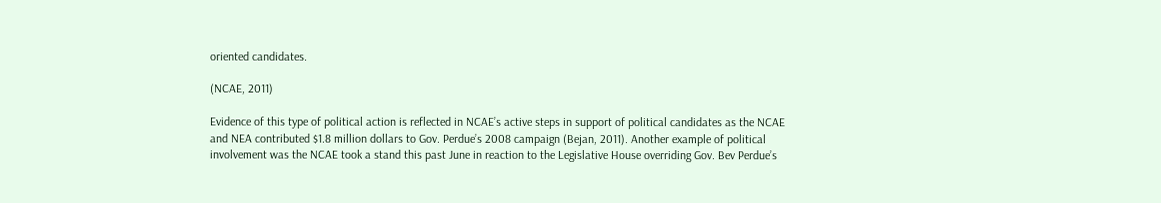oriented candidates.

(NCAE, 2011)

Evidence of this type of political action is reflected in NCAE’s active steps in support of political candidates as the NCAE and NEA contributed $1.8 million dollars to Gov. Perdue’s 2008 campaign (Bejan, 2011). Another example of political involvement was the NCAE took a stand this past June in reaction to the Legislative House overriding Gov. Bev Perdue’s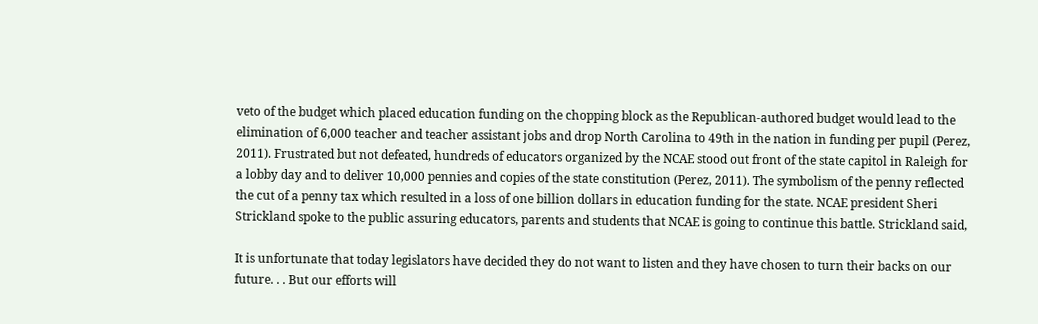veto of the budget which placed education funding on the chopping block as the Republican-authored budget would lead to the elimination of 6,000 teacher and teacher assistant jobs and drop North Carolina to 49th in the nation in funding per pupil (Perez, 2011). Frustrated but not defeated, hundreds of educators organized by the NCAE stood out front of the state capitol in Raleigh for a lobby day and to deliver 10,000 pennies and copies of the state constitution (Perez, 2011). The symbolism of the penny reflected the cut of a penny tax which resulted in a loss of one billion dollars in education funding for the state. NCAE president Sheri Strickland spoke to the public assuring educators, parents and students that NCAE is going to continue this battle. Strickland said,

It is unfortunate that today legislators have decided they do not want to listen and they have chosen to turn their backs on our future. . . But our efforts will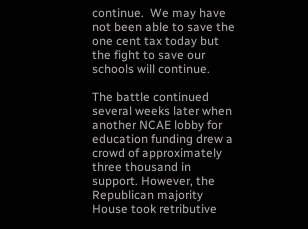continue.  We may have not been able to save the one cent tax today but the fight to save our schools will continue.

The battle continued several weeks later when another NCAE lobby for education funding drew a crowd of approximately three thousand in support. However, the Republican majority House took retributive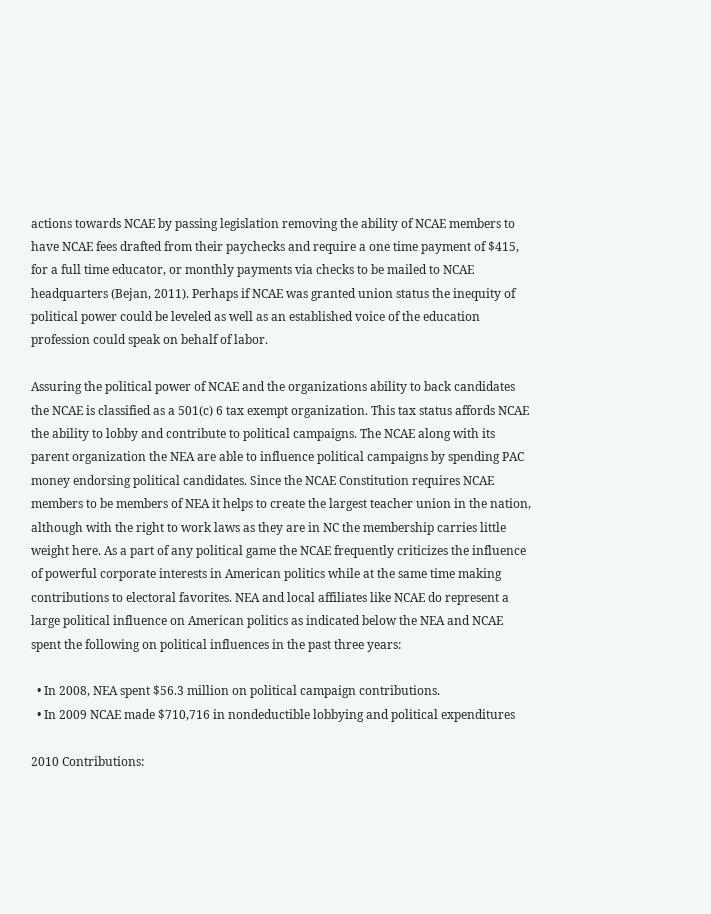actions towards NCAE by passing legislation removing the ability of NCAE members to have NCAE fees drafted from their paychecks and require a one time payment of $415, for a full time educator, or monthly payments via checks to be mailed to NCAE headquarters (Bejan, 2011). Perhaps if NCAE was granted union status the inequity of political power could be leveled as well as an established voice of the education profession could speak on behalf of labor.

Assuring the political power of NCAE and the organizations ability to back candidates the NCAE is classified as a 501(c) 6 tax exempt organization. This tax status affords NCAE the ability to lobby and contribute to political campaigns. The NCAE along with its parent organization the NEA are able to influence political campaigns by spending PAC money endorsing political candidates. Since the NCAE Constitution requires NCAE members to be members of NEA it helps to create the largest teacher union in the nation, although with the right to work laws as they are in NC the membership carries little weight here. As a part of any political game the NCAE frequently criticizes the influence of powerful corporate interests in American politics while at the same time making contributions to electoral favorites. NEA and local affiliates like NCAE do represent a large political influence on American politics as indicated below the NEA and NCAE spent the following on political influences in the past three years:

  • In 2008, NEA spent $56.3 million on political campaign contributions.
  • In 2009 NCAE made $710,716 in nondeductible lobbying and political expenditures

2010 Contributions: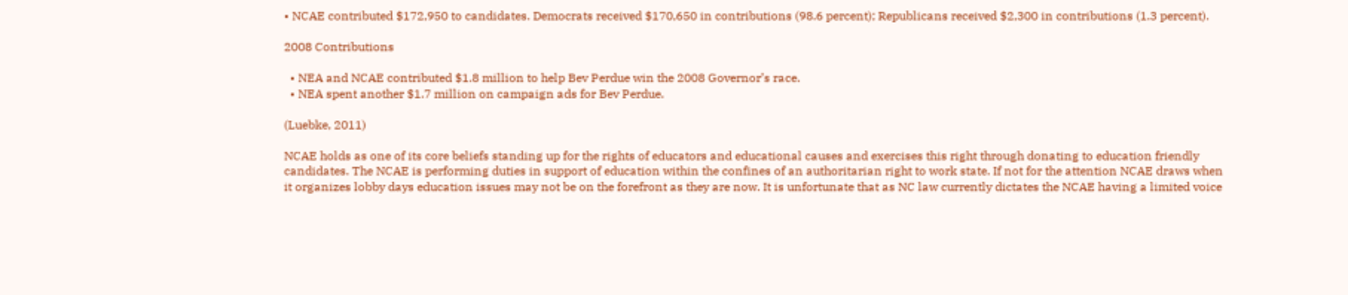• NCAE contributed $172,950 to candidates. Democrats received $170,650 in contributions (98.6 percent); Republicans received $2,300 in contributions (1.3 percent).

2008 Contributions

  • NEA and NCAE contributed $1.8 million to help Bev Perdue win the 2008 Governor’s race.
  • NEA spent another $1.7 million on campaign ads for Bev Perdue.

(Luebke, 2011)

NCAE holds as one of its core beliefs standing up for the rights of educators and educational causes and exercises this right through donating to education friendly candidates. The NCAE is performing duties in support of education within the confines of an authoritarian right to work state. If not for the attention NCAE draws when it organizes lobby days education issues may not be on the forefront as they are now. It is unfortunate that as NC law currently dictates the NCAE having a limited voice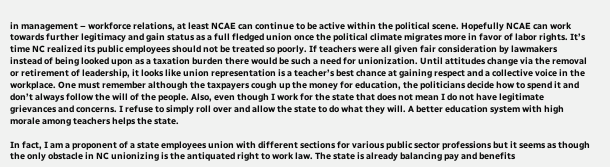in management – workforce relations, at least NCAE can continue to be active within the political scene. Hopefully NCAE can work towards further legitimacy and gain status as a full fledged union once the political climate migrates more in favor of labor rights. It’s time NC realized its public employees should not be treated so poorly. If teachers were all given fair consideration by lawmakers instead of being looked upon as a taxation burden there would be such a need for unionization. Until attitudes change via the removal or retirement of leadership, it looks like union representation is a teacher’s best chance at gaining respect and a collective voice in the workplace. One must remember although the taxpayers cough up the money for education, the politicians decide how to spend it and don’t always follow the will of the people. Also, even though I work for the state that does not mean I do not have legitimate grievances and concerns. I refuse to simply roll over and allow the state to do what they will. A better education system with high morale among teachers helps the state.

In fact, I am a proponent of a state employees union with different sections for various public sector professions but it seems as though the only obstacle in NC unionizing is the antiquated right to work law. The state is already balancing pay and benefits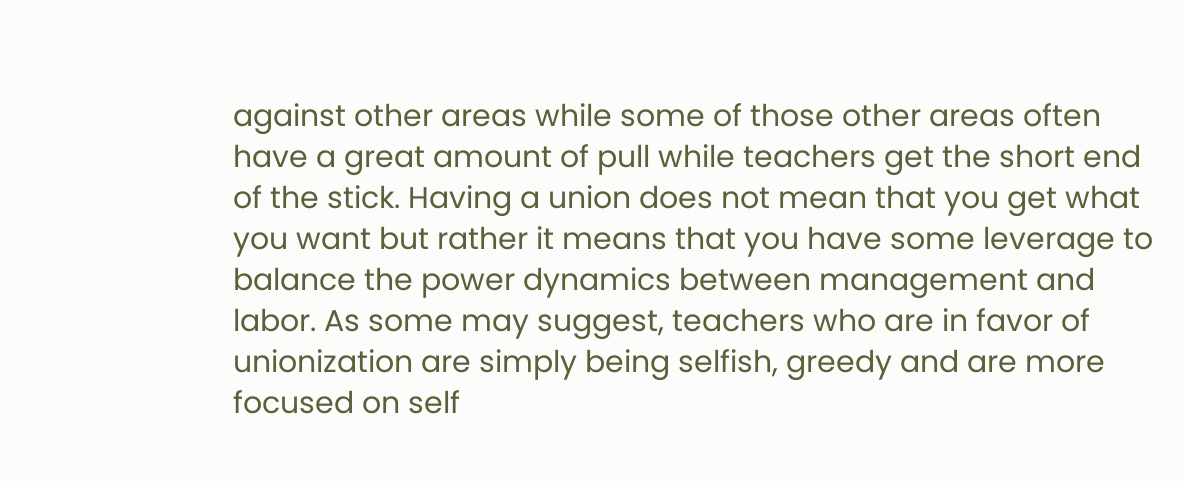against other areas while some of those other areas often have a great amount of pull while teachers get the short end of the stick. Having a union does not mean that you get what you want but rather it means that you have some leverage to balance the power dynamics between management and labor. As some may suggest, teachers who are in favor of unionization are simply being selfish, greedy and are more focused on self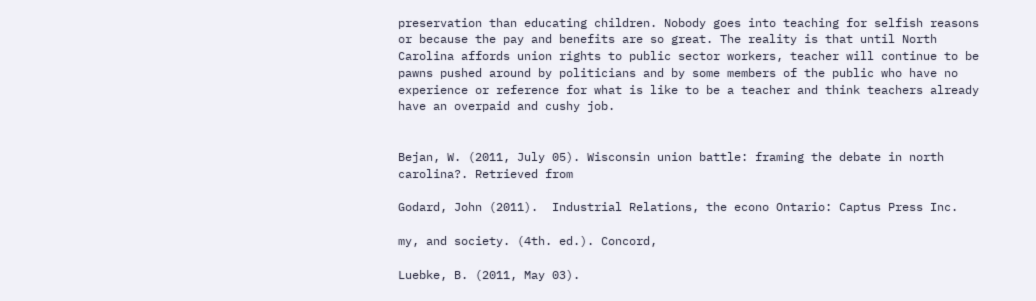preservation than educating children. Nobody goes into teaching for selfish reasons or because the pay and benefits are so great. The reality is that until North Carolina affords union rights to public sector workers, teacher will continue to be pawns pushed around by politicians and by some members of the public who have no experience or reference for what is like to be a teacher and think teachers already have an overpaid and cushy job.


Bejan, W. (2011, July 05). Wisconsin union battle: framing the debate in north carolina?. Retrieved from

Godard, John (2011).  Industrial Relations, the econo Ontario: Captus Press Inc.

my, and society. (4th. ed.). Concord,

Luebke, B. (2011, May 03).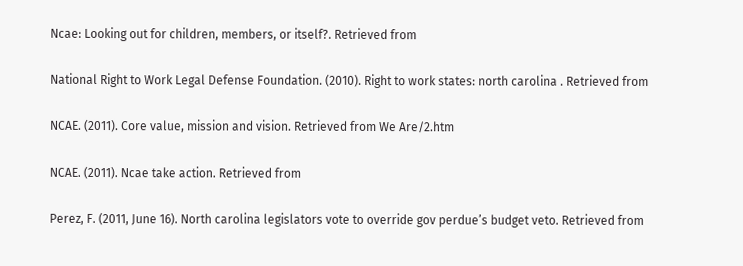Ncae: Looking out for children, members, or itself?. Retrieved from

National Right to Work Legal Defense Foundation. (2010). Right to work states: north carolina . Retrieved from

NCAE. (2011). Core value, mission and vision. Retrieved from We Are/2.htm

NCAE. (2011). Ncae take action. Retrieved from

Perez, F. (2011, June 16). North carolina legislators vote to override gov perdue’s budget veto. Retrieved from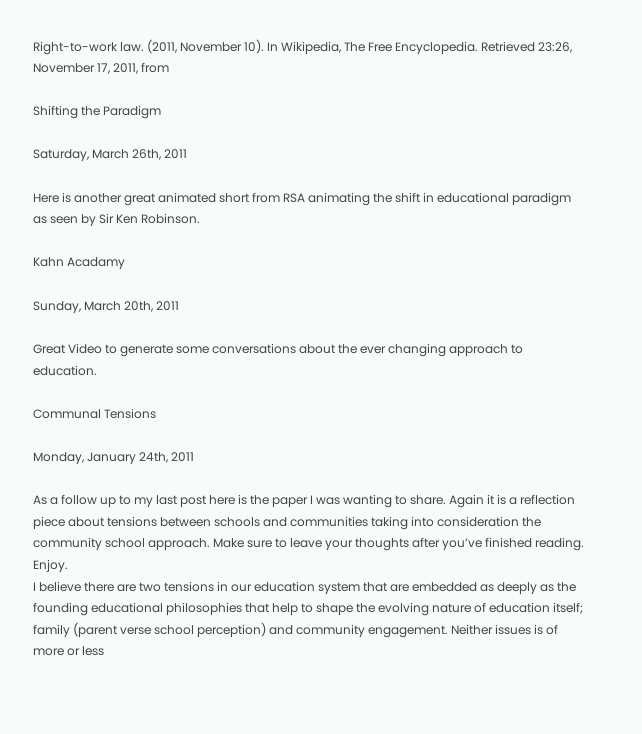Right-to-work law. (2011, November 10). In Wikipedia, The Free Encyclopedia. Retrieved 23:26, November 17, 2011, from

Shifting the Paradigm

Saturday, March 26th, 2011

Here is another great animated short from RSA animating the shift in educational paradigm as seen by Sir Ken Robinson.

Kahn Acadamy

Sunday, March 20th, 2011

Great Video to generate some conversations about the ever changing approach to education.

Communal Tensions

Monday, January 24th, 2011

As a follow up to my last post here is the paper I was wanting to share. Again it is a reflection piece about tensions between schools and communities taking into consideration the community school approach. Make sure to leave your thoughts after you’ve finished reading. Enjoy.
I believe there are two tensions in our education system that are embedded as deeply as the founding educational philosophies that help to shape the evolving nature of education itself; family (parent verse school perception) and community engagement. Neither issues is of more or less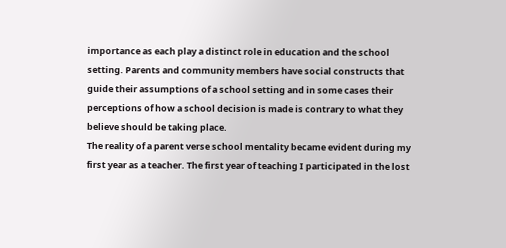importance as each play a distinct role in education and the school setting. Parents and community members have social constructs that guide their assumptions of a school setting and in some cases their perceptions of how a school decision is made is contrary to what they believe should be taking place.
The reality of a parent verse school mentality became evident during my first year as a teacher. The first year of teaching I participated in the lost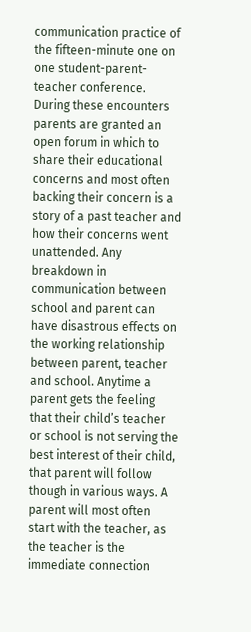communication practice of the fifteen-minute one on one student-parent-teacher conference. During these encounters parents are granted an open forum in which to share their educational concerns and most often backing their concern is a story of a past teacher and how their concerns went unattended. Any breakdown in communication between school and parent can have disastrous effects on the working relationship between parent, teacher and school. Anytime a parent gets the feeling that their child’s teacher or school is not serving the best interest of their child, that parent will follow though in various ways. A parent will most often start with the teacher, as the teacher is the immediate connection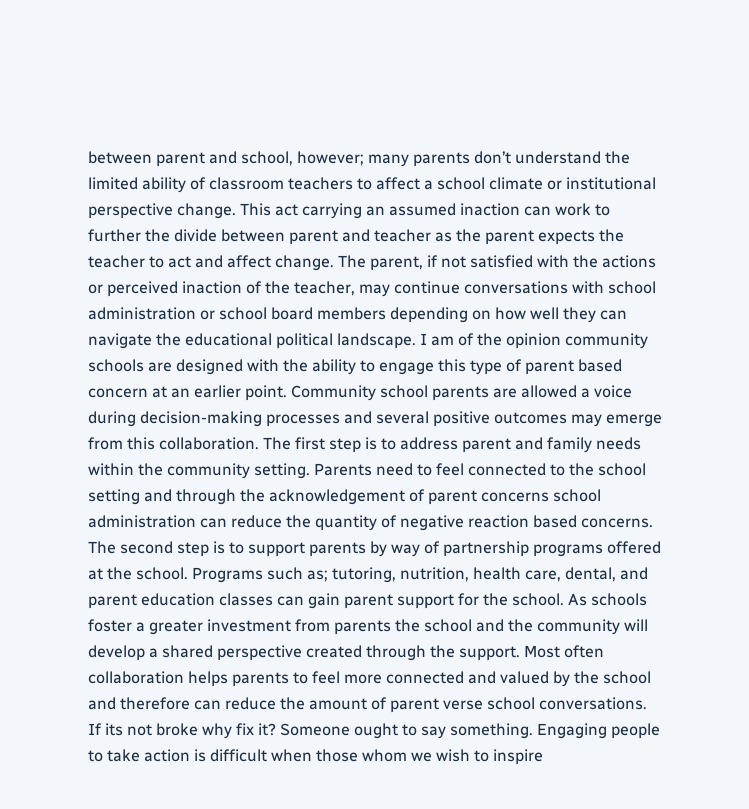between parent and school, however; many parents don’t understand the limited ability of classroom teachers to affect a school climate or institutional perspective change. This act carrying an assumed inaction can work to further the divide between parent and teacher as the parent expects the teacher to act and affect change. The parent, if not satisfied with the actions or perceived inaction of the teacher, may continue conversations with school administration or school board members depending on how well they can navigate the educational political landscape. I am of the opinion community schools are designed with the ability to engage this type of parent based concern at an earlier point. Community school parents are allowed a voice during decision-making processes and several positive outcomes may emerge from this collaboration. The first step is to address parent and family needs within the community setting. Parents need to feel connected to the school setting and through the acknowledgement of parent concerns school administration can reduce the quantity of negative reaction based concerns. The second step is to support parents by way of partnership programs offered at the school. Programs such as; tutoring, nutrition, health care, dental, and parent education classes can gain parent support for the school. As schools foster a greater investment from parents the school and the community will develop a shared perspective created through the support. Most often collaboration helps parents to feel more connected and valued by the school and therefore can reduce the amount of parent verse school conversations.
If its not broke why fix it? Someone ought to say something. Engaging people to take action is difficult when those whom we wish to inspire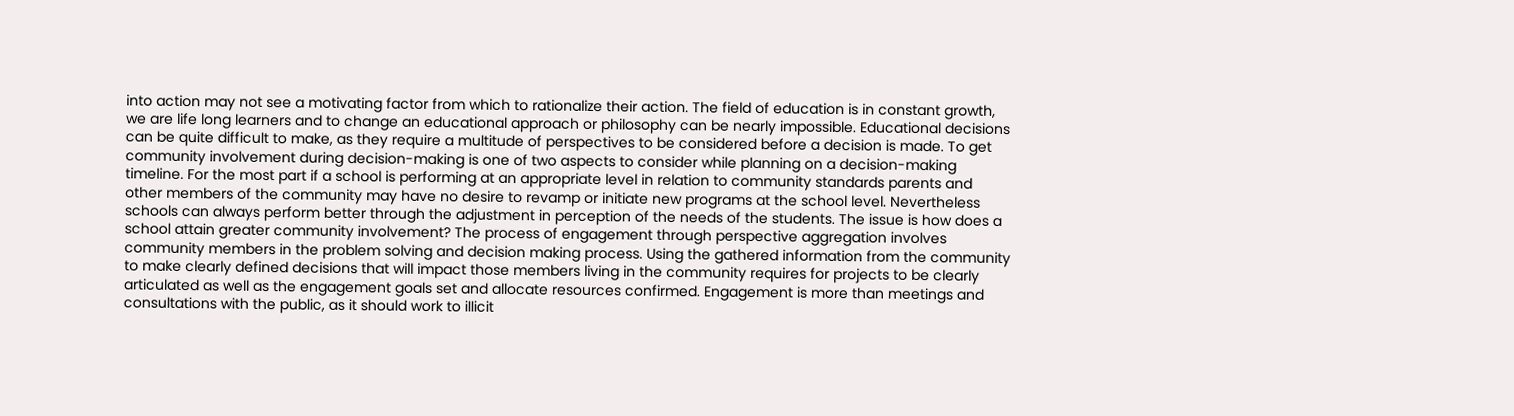into action may not see a motivating factor from which to rationalize their action. The field of education is in constant growth, we are life long learners and to change an educational approach or philosophy can be nearly impossible. Educational decisions can be quite difficult to make, as they require a multitude of perspectives to be considered before a decision is made. To get community involvement during decision-making is one of two aspects to consider while planning on a decision-making timeline. For the most part if a school is performing at an appropriate level in relation to community standards parents and other members of the community may have no desire to revamp or initiate new programs at the school level. Nevertheless schools can always perform better through the adjustment in perception of the needs of the students. The issue is how does a school attain greater community involvement? The process of engagement through perspective aggregation involves community members in the problem solving and decision making process. Using the gathered information from the community to make clearly defined decisions that will impact those members living in the community requires for projects to be clearly articulated as well as the engagement goals set and allocate resources confirmed. Engagement is more than meetings and consultations with the public, as it should work to illicit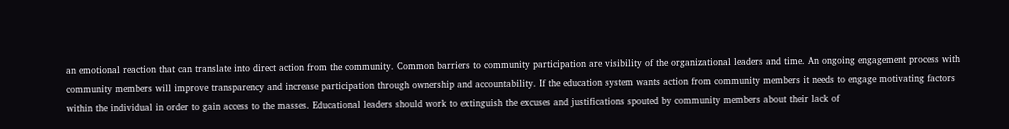an emotional reaction that can translate into direct action from the community. Common barriers to community participation are visibility of the organizational leaders and time. An ongoing engagement process with community members will improve transparency and increase participation through ownership and accountability. If the education system wants action from community members it needs to engage motivating factors within the individual in order to gain access to the masses. Educational leaders should work to extinguish the excuses and justifications spouted by community members about their lack of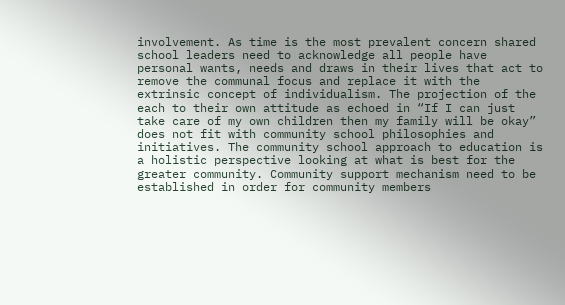involvement. As time is the most prevalent concern shared school leaders need to acknowledge all people have personal wants, needs and draws in their lives that act to remove the communal focus and replace it with the extrinsic concept of individualism. The projection of the each to their own attitude as echoed in “If I can just take care of my own children then my family will be okay” does not fit with community school philosophies and initiatives. The community school approach to education is a holistic perspective looking at what is best for the greater community. Community support mechanism need to be established in order for community members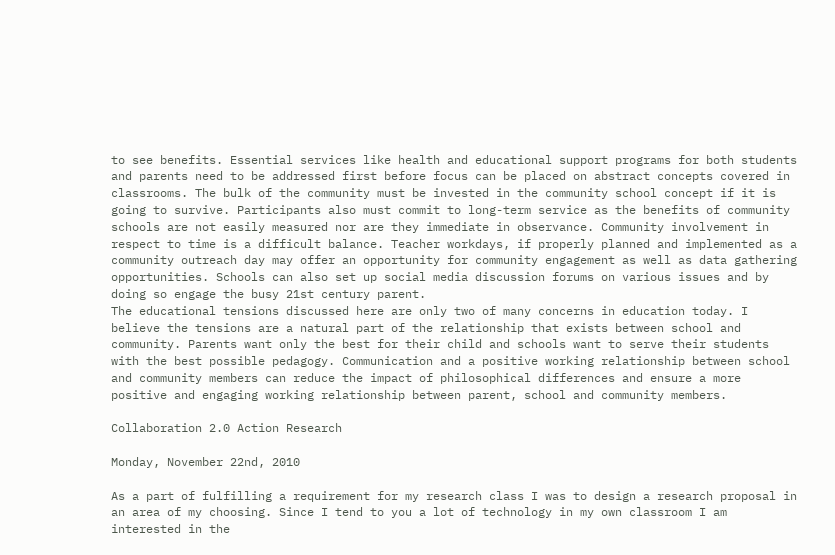to see benefits. Essential services like health and educational support programs for both students and parents need to be addressed first before focus can be placed on abstract concepts covered in classrooms. The bulk of the community must be invested in the community school concept if it is going to survive. Participants also must commit to long-term service as the benefits of community schools are not easily measured nor are they immediate in observance. Community involvement in respect to time is a difficult balance. Teacher workdays, if properly planned and implemented as a community outreach day may offer an opportunity for community engagement as well as data gathering opportunities. Schools can also set up social media discussion forums on various issues and by doing so engage the busy 21st century parent.
The educational tensions discussed here are only two of many concerns in education today. I believe the tensions are a natural part of the relationship that exists between school and community. Parents want only the best for their child and schools want to serve their students with the best possible pedagogy. Communication and a positive working relationship between school and community members can reduce the impact of philosophical differences and ensure a more positive and engaging working relationship between parent, school and community members.

Collaboration 2.0 Action Research

Monday, November 22nd, 2010

As a part of fulfilling a requirement for my research class I was to design a research proposal in an area of my choosing. Since I tend to you a lot of technology in my own classroom I am interested in the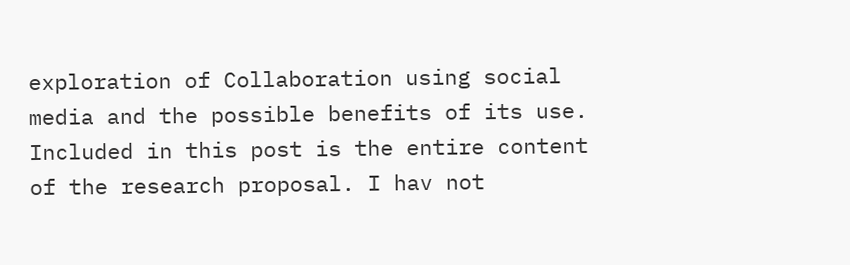exploration of Collaboration using social media and the possible benefits of its use. Included in this post is the entire content of the research proposal. I hav not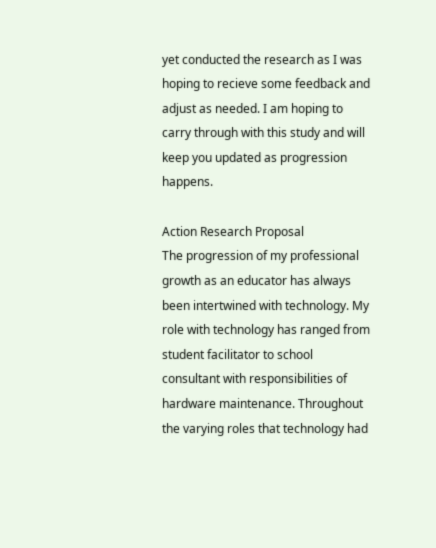yet conducted the research as I was hoping to recieve some feedback and adjust as needed. I am hoping to carry through with this study and will keep you updated as progression happens.

Action Research Proposal
The progression of my professional growth as an educator has always been intertwined with technology. My role with technology has ranged from student facilitator to school consultant with responsibilities of hardware maintenance. Throughout the varying roles that technology had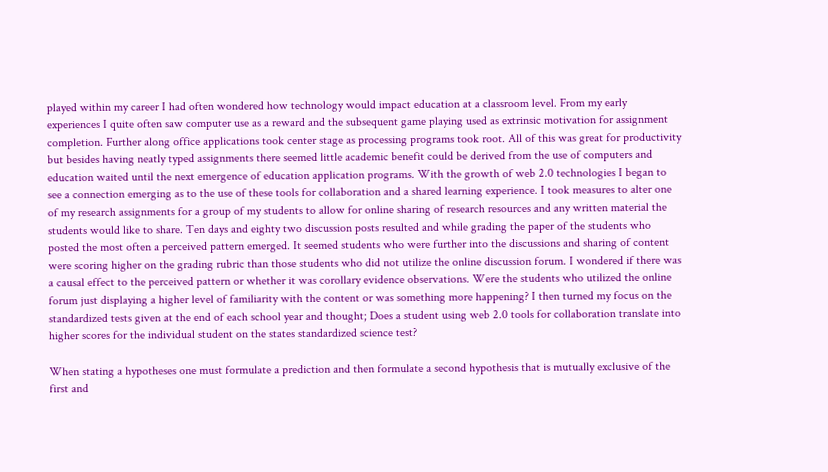played within my career I had often wondered how technology would impact education at a classroom level. From my early experiences I quite often saw computer use as a reward and the subsequent game playing used as extrinsic motivation for assignment completion. Further along office applications took center stage as processing programs took root. All of this was great for productivity but besides having neatly typed assignments there seemed little academic benefit could be derived from the use of computers and education waited until the next emergence of education application programs. With the growth of web 2.0 technologies I began to see a connection emerging as to the use of these tools for collaboration and a shared learning experience. I took measures to alter one of my research assignments for a group of my students to allow for online sharing of research resources and any written material the students would like to share. Ten days and eighty two discussion posts resulted and while grading the paper of the students who posted the most often a perceived pattern emerged. It seemed students who were further into the discussions and sharing of content were scoring higher on the grading rubric than those students who did not utilize the online discussion forum. I wondered if there was a causal effect to the perceived pattern or whether it was corollary evidence observations. Were the students who utilized the online forum just displaying a higher level of familiarity with the content or was something more happening? I then turned my focus on the standardized tests given at the end of each school year and thought; Does a student using web 2.0 tools for collaboration translate into higher scores for the individual student on the states standardized science test?

When stating a hypotheses one must formulate a prediction and then formulate a second hypothesis that is mutually exclusive of the first and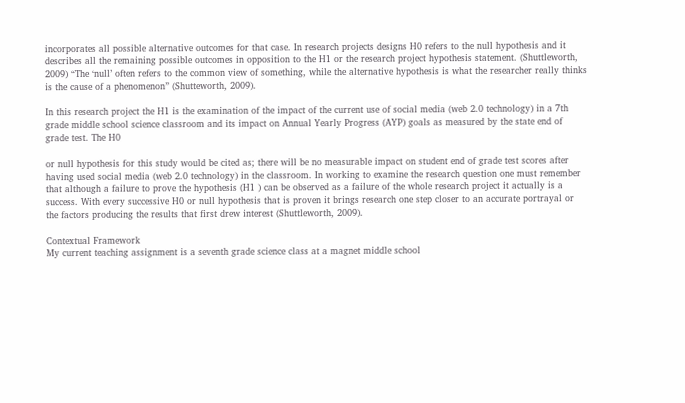incorporates all possible alternative outcomes for that case. In research projects designs H0 refers to the null hypothesis and it describes all the remaining possible outcomes in opposition to the H1 or the research project hypothesis statement. (Shuttleworth, 2009) “The ‘null’ often refers to the common view of something, while the alternative hypothesis is what the researcher really thinks is the cause of a phenomenon” (Shutteworth, 2009).

In this research project the H1 is the examination of the impact of the current use of social media (web 2.0 technology) in a 7th grade middle school science classroom and its impact on Annual Yearly Progress (AYP) goals as measured by the state end of grade test. The H0

or null hypothesis for this study would be cited as; there will be no measurable impact on student end of grade test scores after having used social media (web 2.0 technology) in the classroom. In working to examine the research question one must remember that although a failure to prove the hypothesis (H1 ) can be observed as a failure of the whole research project it actually is a success. With every successive H0 or null hypothesis that is proven it brings research one step closer to an accurate portrayal or the factors producing the results that first drew interest (Shuttleworth, 2009).

Contextual Framework
My current teaching assignment is a seventh grade science class at a magnet middle school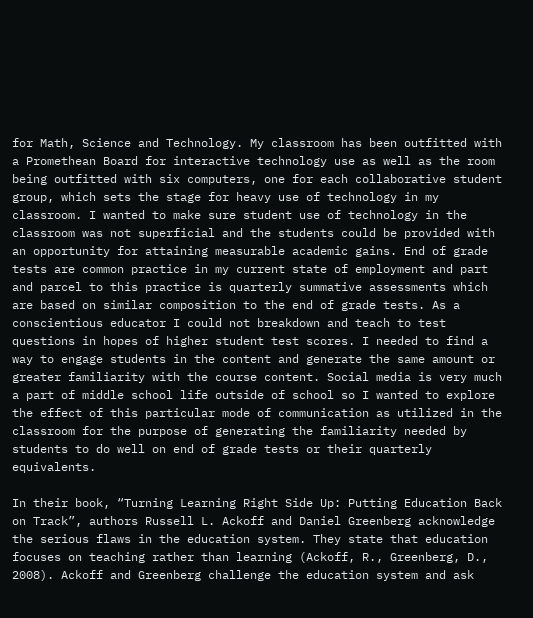for Math, Science and Technology. My classroom has been outfitted with a Promethean Board for interactive technology use as well as the room being outfitted with six computers, one for each collaborative student group, which sets the stage for heavy use of technology in my classroom. I wanted to make sure student use of technology in the classroom was not superficial and the students could be provided with an opportunity for attaining measurable academic gains. End of grade tests are common practice in my current state of employment and part and parcel to this practice is quarterly summative assessments which are based on similar composition to the end of grade tests. As a conscientious educator I could not breakdown and teach to test questions in hopes of higher student test scores. I needed to find a way to engage students in the content and generate the same amount or greater familiarity with the course content. Social media is very much a part of middle school life outside of school so I wanted to explore the effect of this particular mode of communication as utilized in the classroom for the purpose of generating the familiarity needed by students to do well on end of grade tests or their quarterly equivalents.

In their book, “Turning Learning Right Side Up: Putting Education Back on Track”, authors Russell L. Ackoff and Daniel Greenberg acknowledge the serious flaws in the education system. They state that education focuses on teaching rather than learning (Ackoff, R., Greenberg, D., 2008). Ackoff and Greenberg challenge the education system and ask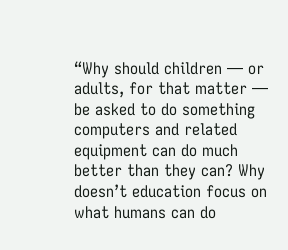“Why should children — or adults, for that matter — be asked to do something computers and related equipment can do much better than they can? Why doesn’t education focus on what humans can do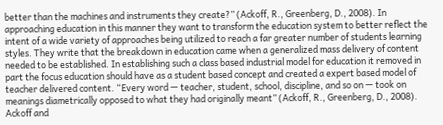better than the machines and instruments they create?” (Ackoff, R., Greenberg, D., 2008). In approaching education in this manner they want to transform the education system to better reflect the intent of a wide variety of approaches being utilized to reach a far greater number of students learning styles. They write that the breakdown in education came when a generalized mass delivery of content needed to be established. In establishing such a class based industrial model for education it removed in part the focus education should have as a student based concept and created a expert based model of teacher delivered content. “Every word — teacher, student, school, discipline, and so on — took on meanings diametrically opposed to what they had originally meant” (Ackoff, R., Greenberg, D., 2008). Ackoff and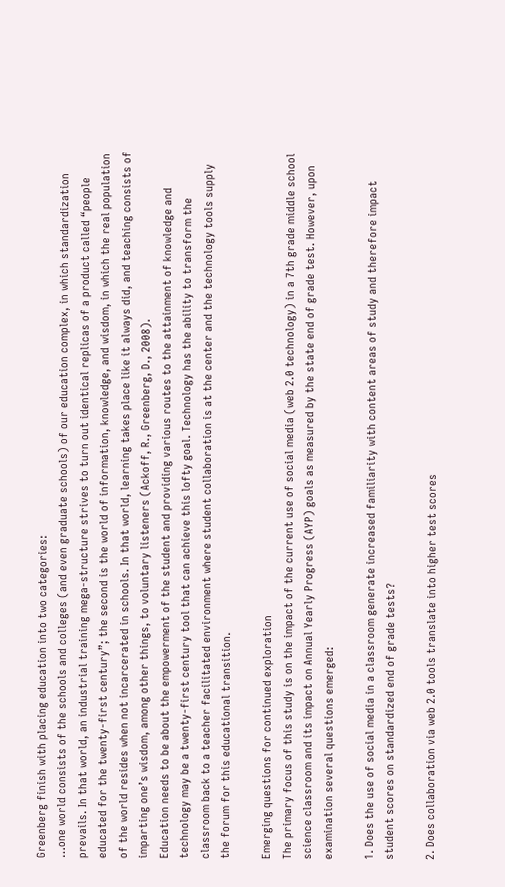Greenberg finish with placing education into two categories:
…one world consists of the schools and colleges (and even graduate schools) of our education complex, in which standardization prevails. In that world, an industrial training mega-structure strives to turn out identical replicas of a product called “people educated for the twenty-first century”; the second is the world of information, knowledge, and wisdom, in which the real population of the world resides when not incarcerated in schools. In that world, learning takes place like it always did, and teaching consists of imparting one’s wisdom, among other things, to voluntary listeners (Ackoff, R., Greenberg, D., 2008).
Education needs to be about the empowerment of the student and providing various routes to the attainment of knowledge and technology may be a twenty-first century tool that can achieve this lofty goal. Technology has the ability to transform the classroom back to a teacher facilitated environment where student collaboration is at the center and the technology tools supply the forum for this educational transition.

Emerging questions for continued exploration
The primary focus of this study is on the impact of the current use of social media (web 2.0 technology) in a 7th grade middle school science classroom and its impact on Annual Yearly Progress (AYP) goals as measured by the state end of grade test. However, upon examination several questions emerged:

1. Does the use of social media in a classroom generate increased familiarity with content areas of study and therefore impact student scores on standardized end of grade tests?

2. Does collaboration via web 2.0 tools translate into higher test scores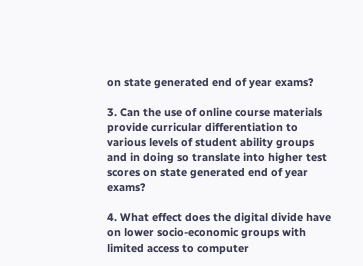on state generated end of year exams?

3. Can the use of online course materials provide curricular differentiation to various levels of student ability groups and in doing so translate into higher test scores on state generated end of year exams?

4. What effect does the digital divide have on lower socio-economic groups with limited access to computer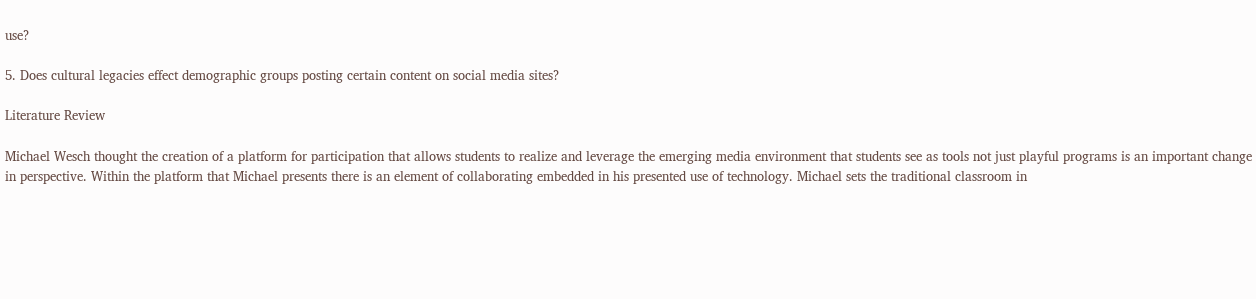use?

5. Does cultural legacies effect demographic groups posting certain content on social media sites?

Literature Review

Michael Wesch thought the creation of a platform for participation that allows students to realize and leverage the emerging media environment that students see as tools not just playful programs is an important change in perspective. Within the platform that Michael presents there is an element of collaborating embedded in his presented use of technology. Michael sets the traditional classroom in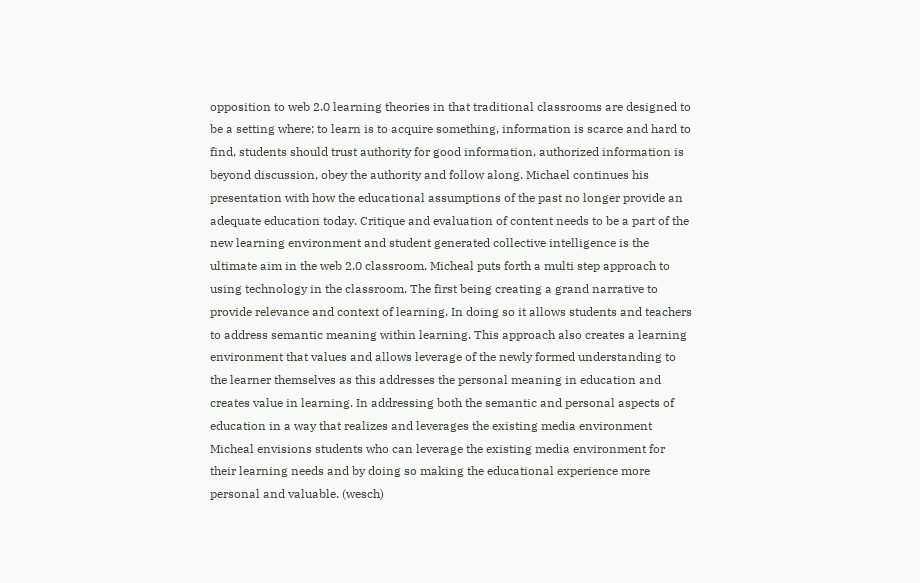opposition to web 2.0 learning theories in that traditional classrooms are designed to be a setting where; to learn is to acquire something, information is scarce and hard to find, students should trust authority for good information, authorized information is beyond discussion, obey the authority and follow along. Michael continues his presentation with how the educational assumptions of the past no longer provide an adequate education today. Critique and evaluation of content needs to be a part of the new learning environment and student generated collective intelligence is the ultimate aim in the web 2.0 classroom. Micheal puts forth a multi step approach to using technology in the classroom. The first being creating a grand narrative to provide relevance and context of learning. In doing so it allows students and teachers to address semantic meaning within learning. This approach also creates a learning environment that values and allows leverage of the newly formed understanding to the learner themselves as this addresses the personal meaning in education and creates value in learning. In addressing both the semantic and personal aspects of education in a way that realizes and leverages the existing media environment Micheal envisions students who can leverage the existing media environment for their learning needs and by doing so making the educational experience more personal and valuable. (wesch)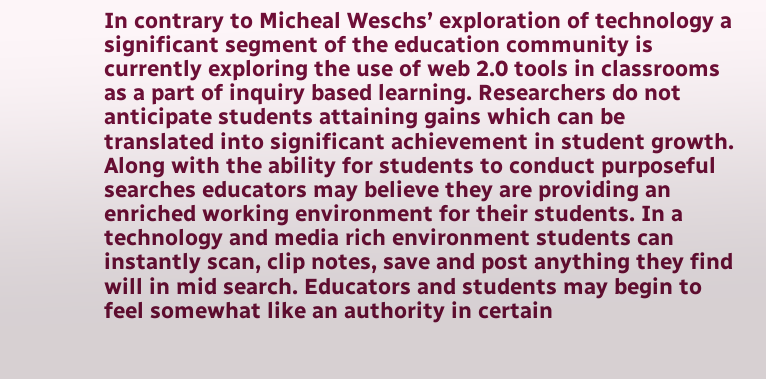In contrary to Micheal Weschs’ exploration of technology a significant segment of the education community is currently exploring the use of web 2.0 tools in classrooms as a part of inquiry based learning. Researchers do not anticipate students attaining gains which can be translated into significant achievement in student growth. Along with the ability for students to conduct purposeful searches educators may believe they are providing an enriched working environment for their students. In a technology and media rich environment students can instantly scan, clip notes, save and post anything they find will in mid search. Educators and students may begin to feel somewhat like an authority in certain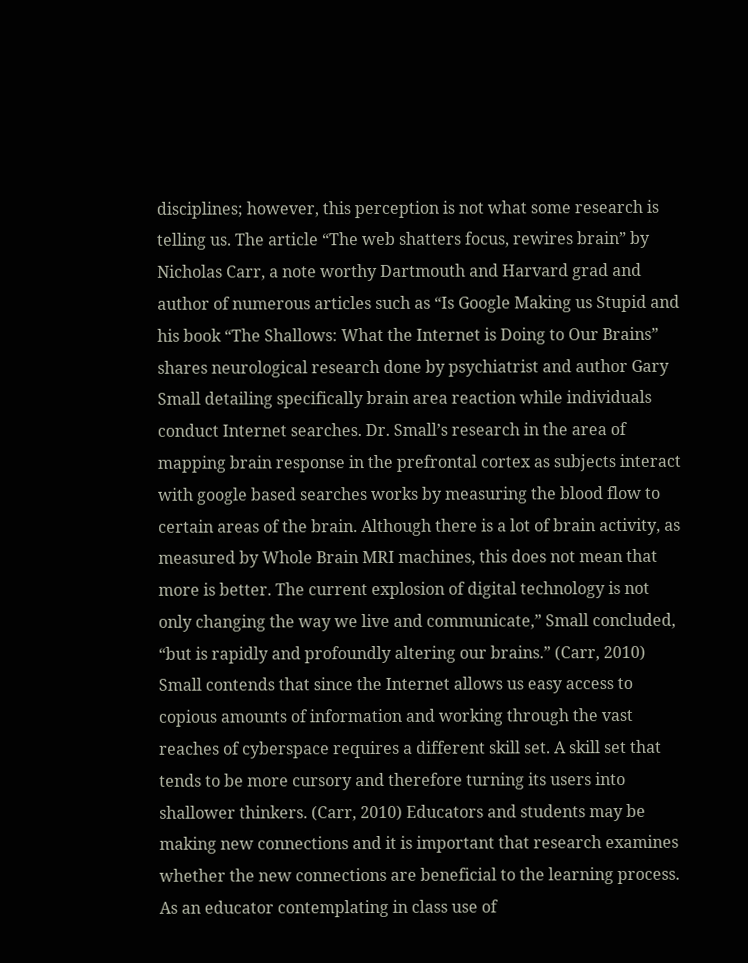disciplines; however, this perception is not what some research is telling us. The article “The web shatters focus, rewires brain” by Nicholas Carr, a note worthy Dartmouth and Harvard grad and author of numerous articles such as “Is Google Making us Stupid and his book “The Shallows: What the Internet is Doing to Our Brains” shares neurological research done by psychiatrist and author Gary Small detailing specifically brain area reaction while individuals conduct Internet searches. Dr. Small’s research in the area of mapping brain response in the prefrontal cortex as subjects interact with google based searches works by measuring the blood flow to certain areas of the brain. Although there is a lot of brain activity, as measured by Whole Brain MRI machines, this does not mean that more is better. The current explosion of digital technology is not only changing the way we live and communicate,” Small concluded, “but is rapidly and profoundly altering our brains.” (Carr, 2010) Small contends that since the Internet allows us easy access to copious amounts of information and working through the vast reaches of cyberspace requires a different skill set. A skill set that tends to be more cursory and therefore turning its users into shallower thinkers. (Carr, 2010) Educators and students may be making new connections and it is important that research examines whether the new connections are beneficial to the learning process. As an educator contemplating in class use of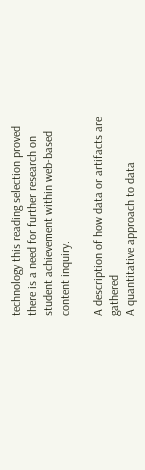technology this reading selection proved there is a need for further research on student achievement within web-based content inquiry.

A description of how data or artifacts are gathered
A quantitative approach to data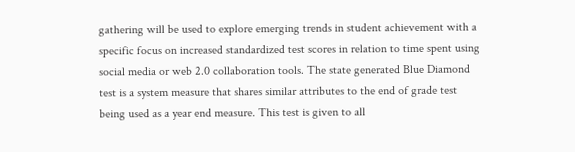gathering will be used to explore emerging trends in student achievement with a specific focus on increased standardized test scores in relation to time spent using social media or web 2.0 collaboration tools. The state generated Blue Diamond test is a system measure that shares similar attributes to the end of grade test being used as a year end measure. This test is given to all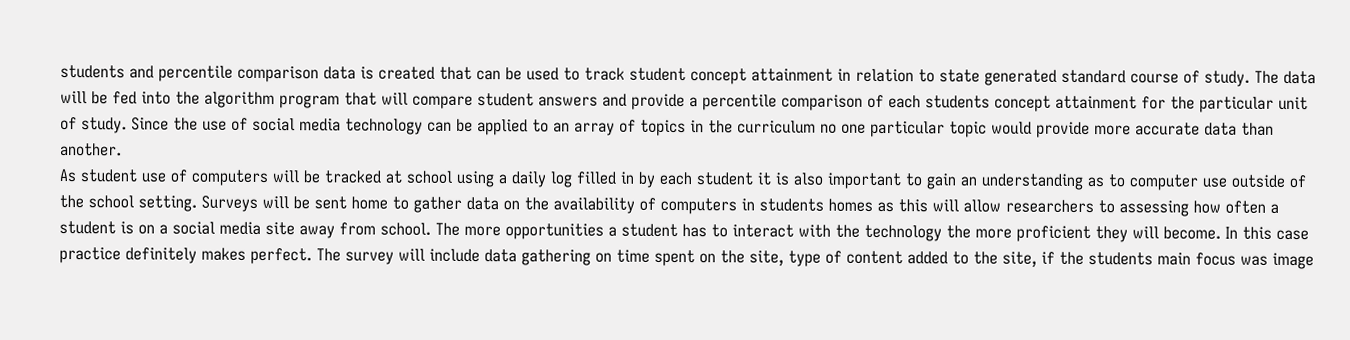students and percentile comparison data is created that can be used to track student concept attainment in relation to state generated standard course of study. The data will be fed into the algorithm program that will compare student answers and provide a percentile comparison of each students concept attainment for the particular unit of study. Since the use of social media technology can be applied to an array of topics in the curriculum no one particular topic would provide more accurate data than another.
As student use of computers will be tracked at school using a daily log filled in by each student it is also important to gain an understanding as to computer use outside of the school setting. Surveys will be sent home to gather data on the availability of computers in students homes as this will allow researchers to assessing how often a student is on a social media site away from school. The more opportunities a student has to interact with the technology the more proficient they will become. In this case practice definitely makes perfect. The survey will include data gathering on time spent on the site, type of content added to the site, if the students main focus was image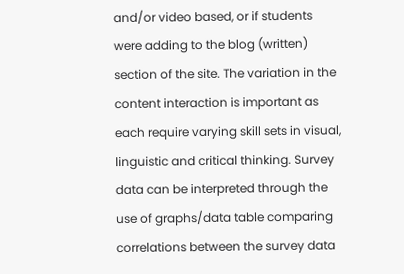and/or video based, or if students were adding to the blog (written) section of the site. The variation in the content interaction is important as each require varying skill sets in visual, linguistic and critical thinking. Survey data can be interpreted through the use of graphs/data table comparing correlations between the survey data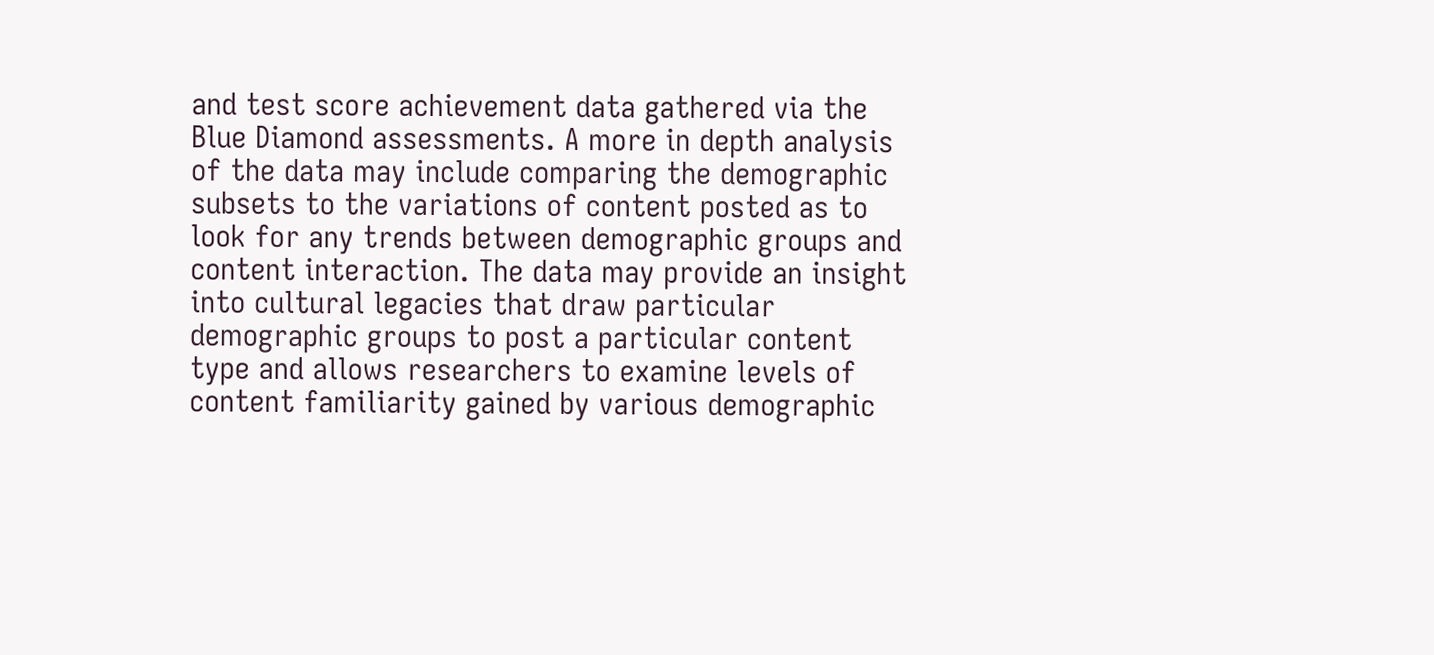and test score achievement data gathered via the Blue Diamond assessments. A more in depth analysis of the data may include comparing the demographic subsets to the variations of content posted as to look for any trends between demographic groups and content interaction. The data may provide an insight into cultural legacies that draw particular demographic groups to post a particular content type and allows researchers to examine levels of content familiarity gained by various demographic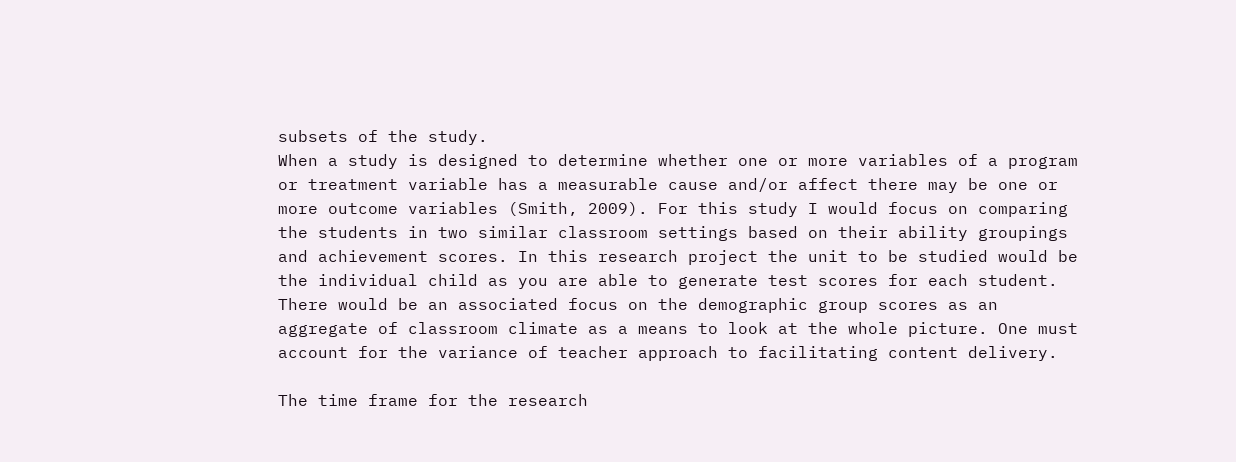subsets of the study.
When a study is designed to determine whether one or more variables of a program or treatment variable has a measurable cause and/or affect there may be one or more outcome variables (Smith, 2009). For this study I would focus on comparing the students in two similar classroom settings based on their ability groupings and achievement scores. In this research project the unit to be studied would be the individual child as you are able to generate test scores for each student. There would be an associated focus on the demographic group scores as an aggregate of classroom climate as a means to look at the whole picture. One must account for the variance of teacher approach to facilitating content delivery.

The time frame for the research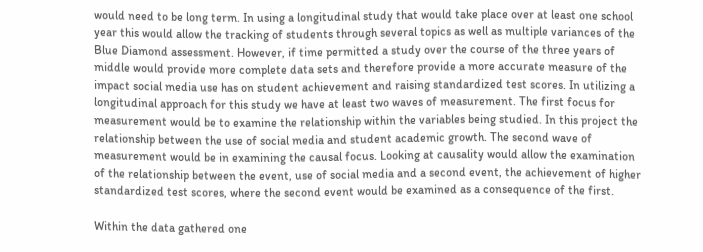would need to be long term. In using a longitudinal study that would take place over at least one school year this would allow the tracking of students through several topics as well as multiple variances of the Blue Diamond assessment. However, if time permitted a study over the course of the three years of middle would provide more complete data sets and therefore provide a more accurate measure of the impact social media use has on student achievement and raising standardized test scores. In utilizing a longitudinal approach for this study we have at least two waves of measurement. The first focus for measurement would be to examine the relationship within the variables being studied. In this project the relationship between the use of social media and student academic growth. The second wave of measurement would be in examining the causal focus. Looking at causality would allow the examination of the relationship between the event, use of social media and a second event, the achievement of higher standardized test scores, where the second event would be examined as a consequence of the first.

Within the data gathered one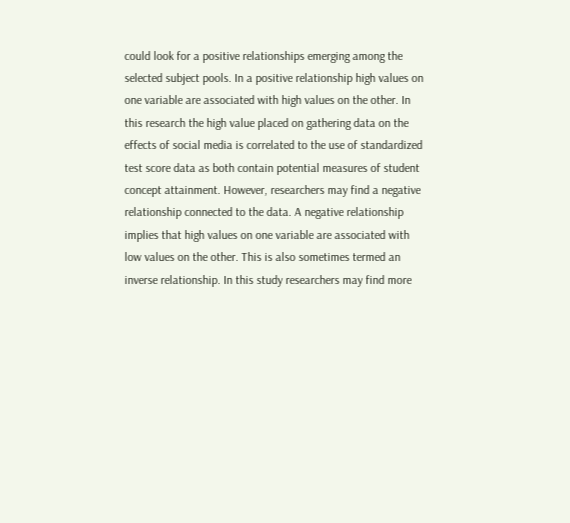could look for a positive relationships emerging among the selected subject pools. In a positive relationship high values on one variable are associated with high values on the other. In this research the high value placed on gathering data on the effects of social media is correlated to the use of standardized test score data as both contain potential measures of student concept attainment. However, researchers may find a negative relationship connected to the data. A negative relationship implies that high values on one variable are associated with low values on the other. This is also sometimes termed an inverse relationship. In this study researchers may find more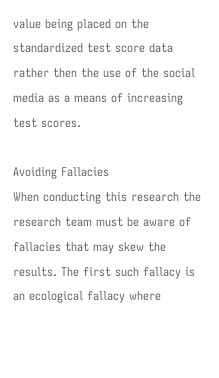value being placed on the standardized test score data rather then the use of the social media as a means of increasing test scores.

Avoiding Fallacies
When conducting this research the research team must be aware of fallacies that may skew the results. The first such fallacy is an ecological fallacy where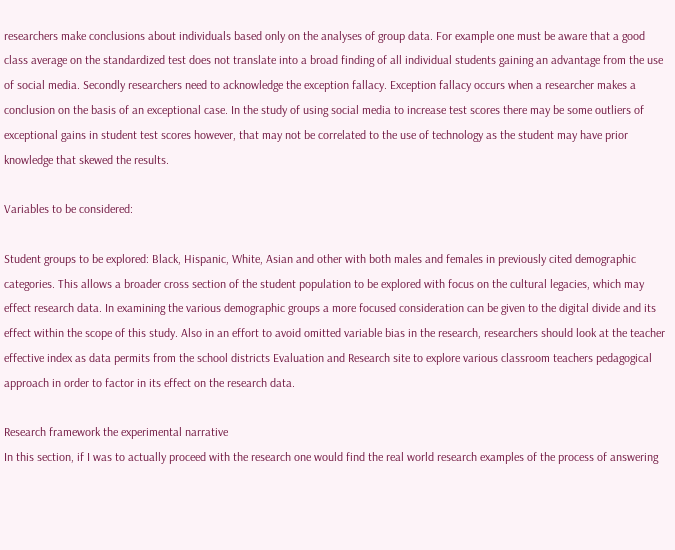researchers make conclusions about individuals based only on the analyses of group data. For example one must be aware that a good class average on the standardized test does not translate into a broad finding of all individual students gaining an advantage from the use of social media. Secondly researchers need to acknowledge the exception fallacy. Exception fallacy occurs when a researcher makes a conclusion on the basis of an exceptional case. In the study of using social media to increase test scores there may be some outliers of exceptional gains in student test scores however, that may not be correlated to the use of technology as the student may have prior knowledge that skewed the results.

Variables to be considered:

Student groups to be explored: Black, Hispanic, White, Asian and other with both males and females in previously cited demographic categories. This allows a broader cross section of the student population to be explored with focus on the cultural legacies, which may effect research data. In examining the various demographic groups a more focused consideration can be given to the digital divide and its effect within the scope of this study. Also in an effort to avoid omitted variable bias in the research, researchers should look at the teacher effective index as data permits from the school districts Evaluation and Research site to explore various classroom teachers pedagogical approach in order to factor in its effect on the research data.

Research framework the experimental narrative
In this section, if I was to actually proceed with the research one would find the real world research examples of the process of answering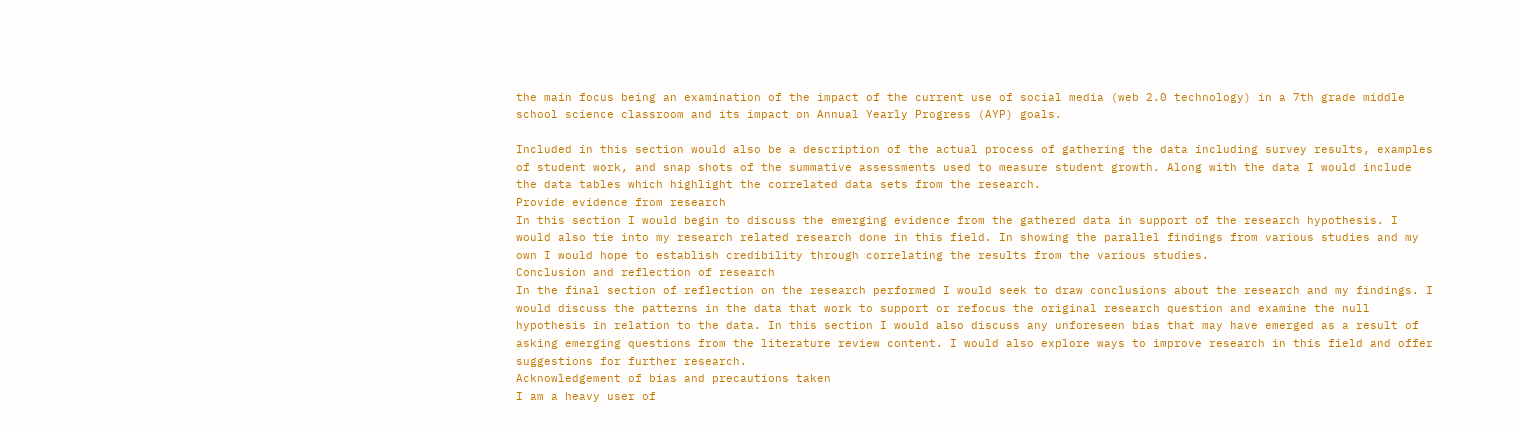the main focus being an examination of the impact of the current use of social media (web 2.0 technology) in a 7th grade middle school science classroom and its impact on Annual Yearly Progress (AYP) goals.

Included in this section would also be a description of the actual process of gathering the data including survey results, examples of student work, and snap shots of the summative assessments used to measure student growth. Along with the data I would include the data tables which highlight the correlated data sets from the research.
Provide evidence from research
In this section I would begin to discuss the emerging evidence from the gathered data in support of the research hypothesis. I would also tie into my research related research done in this field. In showing the parallel findings from various studies and my own I would hope to establish credibility through correlating the results from the various studies.
Conclusion and reflection of research
In the final section of reflection on the research performed I would seek to draw conclusions about the research and my findings. I would discuss the patterns in the data that work to support or refocus the original research question and examine the null hypothesis in relation to the data. In this section I would also discuss any unforeseen bias that may have emerged as a result of asking emerging questions from the literature review content. I would also explore ways to improve research in this field and offer suggestions for further research.
Acknowledgement of bias and precautions taken
I am a heavy user of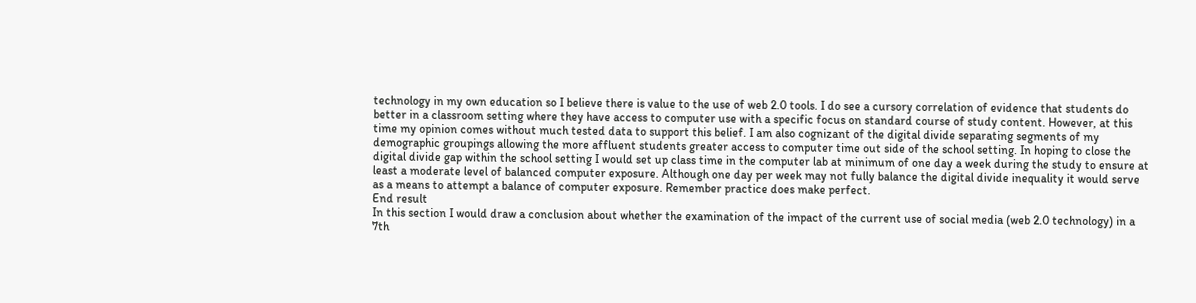technology in my own education so I believe there is value to the use of web 2.0 tools. I do see a cursory correlation of evidence that students do better in a classroom setting where they have access to computer use with a specific focus on standard course of study content. However, at this time my opinion comes without much tested data to support this belief. I am also cognizant of the digital divide separating segments of my demographic groupings allowing the more affluent students greater access to computer time out side of the school setting. In hoping to close the digital divide gap within the school setting I would set up class time in the computer lab at minimum of one day a week during the study to ensure at least a moderate level of balanced computer exposure. Although one day per week may not fully balance the digital divide inequality it would serve as a means to attempt a balance of computer exposure. Remember practice does make perfect.
End result
In this section I would draw a conclusion about whether the examination of the impact of the current use of social media (web 2.0 technology) in a 7th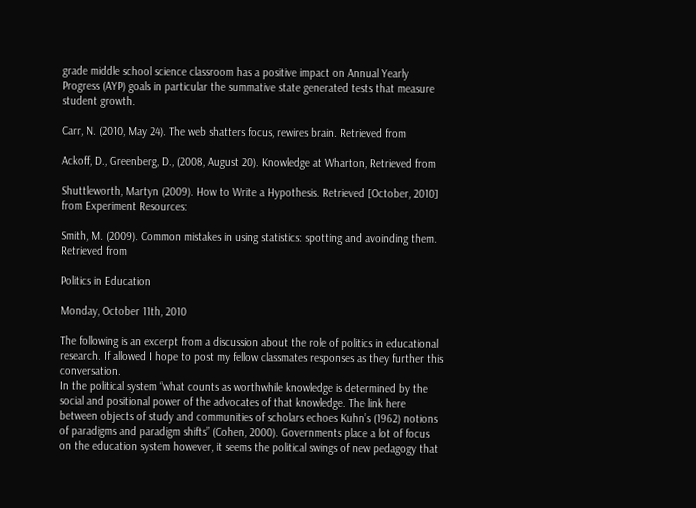grade middle school science classroom has a positive impact on Annual Yearly Progress (AYP) goals in particular the summative state generated tests that measure student growth.

Carr, N. (2010, May 24). The web shatters focus, rewires brain. Retrieved from

Ackoff, D., Greenberg, D., (2008, August 20). Knowledge at Wharton, Retrieved from

Shuttleworth, Martyn (2009). How to Write a Hypothesis. Retrieved [October, 2010] from Experiment Resources:

Smith, M. (2009). Common mistakes in using statistics: spotting and avoinding them. Retrieved from

Politics in Education

Monday, October 11th, 2010

The following is an excerpt from a discussion about the role of politics in educational research. If allowed I hope to post my fellow classmates responses as they further this conversation.
In the political system “what counts as worthwhile knowledge is determined by the social and positional power of the advocates of that knowledge. The link here between objects of study and communities of scholars echoes Kuhn’s (1962) notions of paradigms and paradigm shifts” (Cohen, 2000). Governments place a lot of focus on the education system however, it seems the political swings of new pedagogy that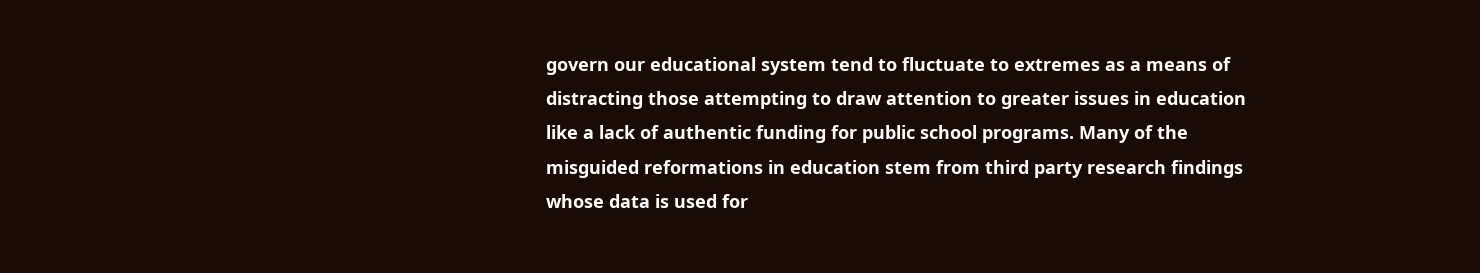govern our educational system tend to fluctuate to extremes as a means of distracting those attempting to draw attention to greater issues in education like a lack of authentic funding for public school programs. Many of the misguided reformations in education stem from third party research findings whose data is used for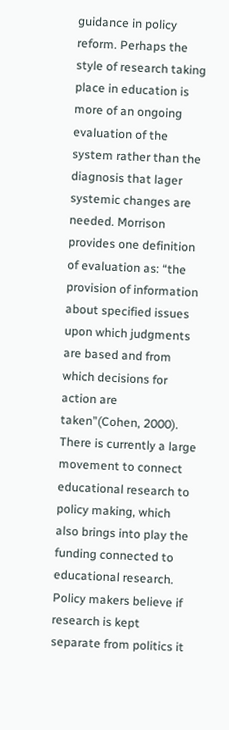guidance in policy reform. Perhaps the style of research taking place in education is more of an ongoing evaluation of the system rather than the diagnosis that lager systemic changes are needed. Morrison provides one definition of evaluation as: “the provision of information about specified issues upon which judgments are based and from which decisions for action are taken”(Cohen, 2000). There is currently a large movement to connect educational research to policy making, which also brings into play the funding connected to educational research. Policy makers believe if research is kept separate from politics it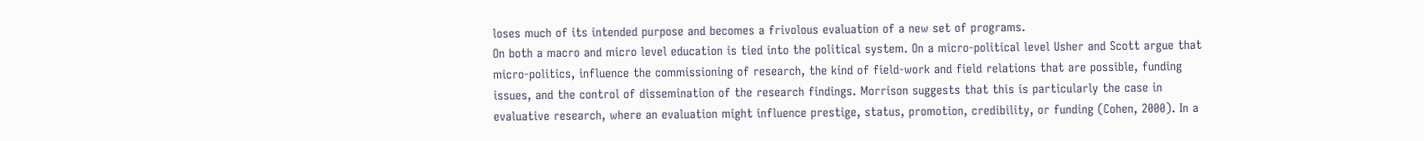loses much of its intended purpose and becomes a frivolous evaluation of a new set of programs.
On both a macro and micro level education is tied into the political system. On a micro-political level Usher and Scott argue that micro-politics, influence the commissioning of research, the kind of field-work and field relations that are possible, funding issues, and the control of dissemination of the research findings. Morrison suggests that this is particularly the case in evaluative research, where an evaluation might influence prestige, status, promotion, credibility, or funding (Cohen, 2000). In a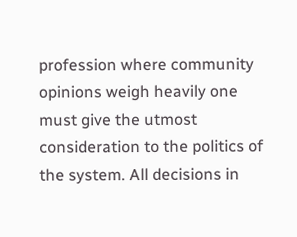profession where community opinions weigh heavily one must give the utmost consideration to the politics of the system. All decisions in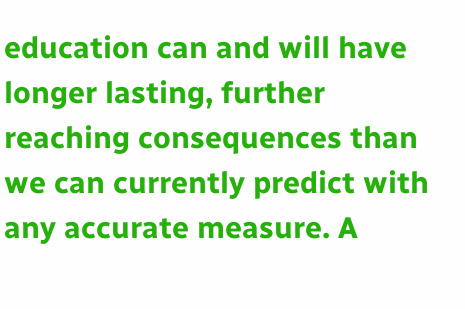education can and will have longer lasting, further reaching consequences than we can currently predict with any accurate measure. A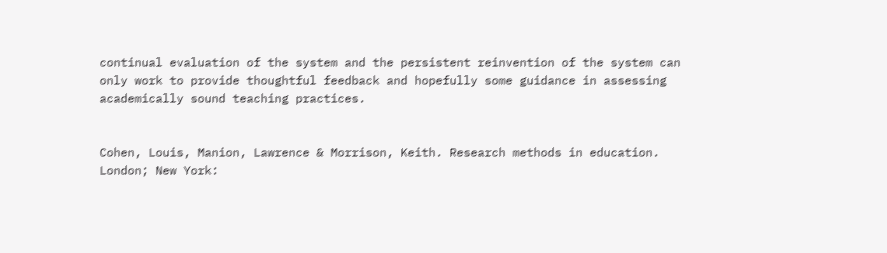continual evaluation of the system and the persistent reinvention of the system can only work to provide thoughtful feedback and hopefully some guidance in assessing academically sound teaching practices.


Cohen, Louis, Manion, Lawrence & Morrison, Keith. Research methods in education.
London; New York: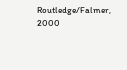Routledge/Falmer, 2000